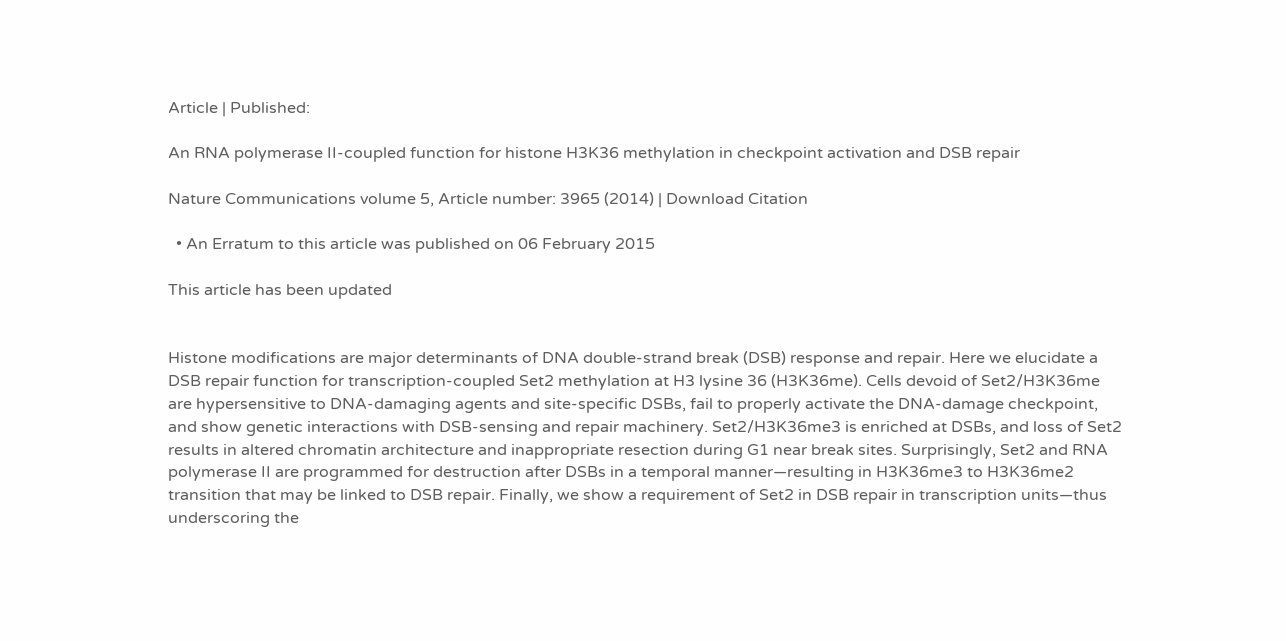Article | Published:

An RNA polymerase II-coupled function for histone H3K36 methylation in checkpoint activation and DSB repair

Nature Communications volume 5, Article number: 3965 (2014) | Download Citation

  • An Erratum to this article was published on 06 February 2015

This article has been updated


Histone modifications are major determinants of DNA double-strand break (DSB) response and repair. Here we elucidate a DSB repair function for transcription-coupled Set2 methylation at H3 lysine 36 (H3K36me). Cells devoid of Set2/H3K36me are hypersensitive to DNA-damaging agents and site-specific DSBs, fail to properly activate the DNA-damage checkpoint, and show genetic interactions with DSB-sensing and repair machinery. Set2/H3K36me3 is enriched at DSBs, and loss of Set2 results in altered chromatin architecture and inappropriate resection during G1 near break sites. Surprisingly, Set2 and RNA polymerase II are programmed for destruction after DSBs in a temporal manner—resulting in H3K36me3 to H3K36me2 transition that may be linked to DSB repair. Finally, we show a requirement of Set2 in DSB repair in transcription units—thus underscoring the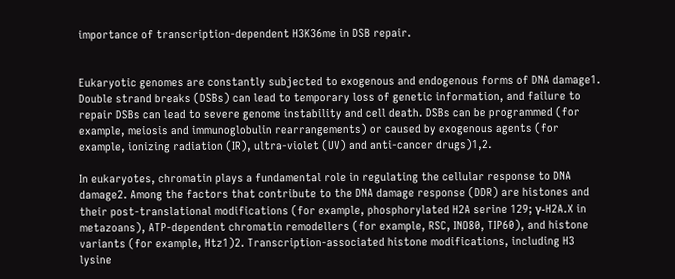importance of transcription-dependent H3K36me in DSB repair.


Eukaryotic genomes are constantly subjected to exogenous and endogenous forms of DNA damage1. Double strand breaks (DSBs) can lead to temporary loss of genetic information, and failure to repair DSBs can lead to severe genome instability and cell death. DSBs can be programmed (for example, meiosis and immunoglobulin rearrangements) or caused by exogenous agents (for example, ionizing radiation (IR), ultra-violet (UV) and anti-cancer drugs)1,2.

In eukaryotes, chromatin plays a fundamental role in regulating the cellular response to DNA damage2. Among the factors that contribute to the DNA damage response (DDR) are histones and their post-translational modifications (for example, phosphorylated H2A serine 129; γ-H2A.X in metazoans), ATP-dependent chromatin remodellers (for example, RSC, INO80, TIP60), and histone variants (for example, Htz1)2. Transcription-associated histone modifications, including H3 lysine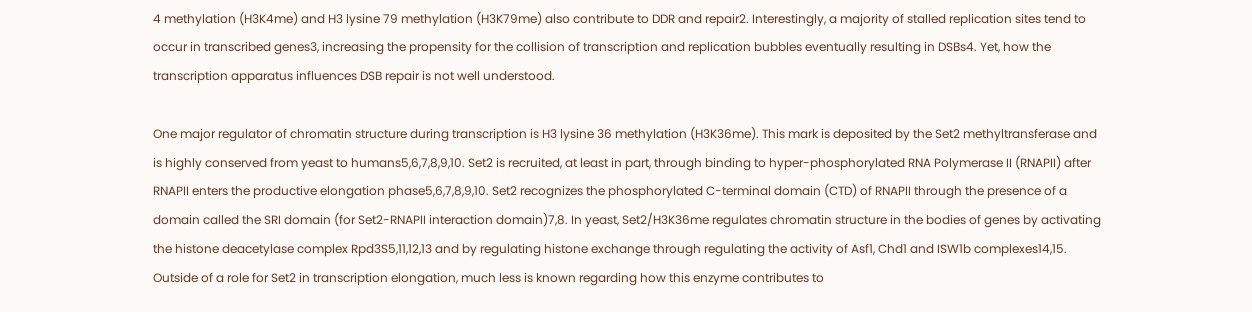4 methylation (H3K4me) and H3 lysine 79 methylation (H3K79me) also contribute to DDR and repair2. Interestingly, a majority of stalled replication sites tend to occur in transcribed genes3, increasing the propensity for the collision of transcription and replication bubbles eventually resulting in DSBs4. Yet, how the transcription apparatus influences DSB repair is not well understood.

One major regulator of chromatin structure during transcription is H3 lysine 36 methylation (H3K36me). This mark is deposited by the Set2 methyltransferase and is highly conserved from yeast to humans5,6,7,8,9,10. Set2 is recruited, at least in part, through binding to hyper-phosphorylated RNA Polymerase II (RNAPII) after RNAPII enters the productive elongation phase5,6,7,8,9,10. Set2 recognizes the phosphorylated C-terminal domain (CTD) of RNAPII through the presence of a domain called the SRI domain (for Set2-RNAPII interaction domain)7,8. In yeast, Set2/H3K36me regulates chromatin structure in the bodies of genes by activating the histone deacetylase complex Rpd3S5,11,12,13 and by regulating histone exchange through regulating the activity of Asf1, Chd1 and ISW1b complexes14,15. Outside of a role for Set2 in transcription elongation, much less is known regarding how this enzyme contributes to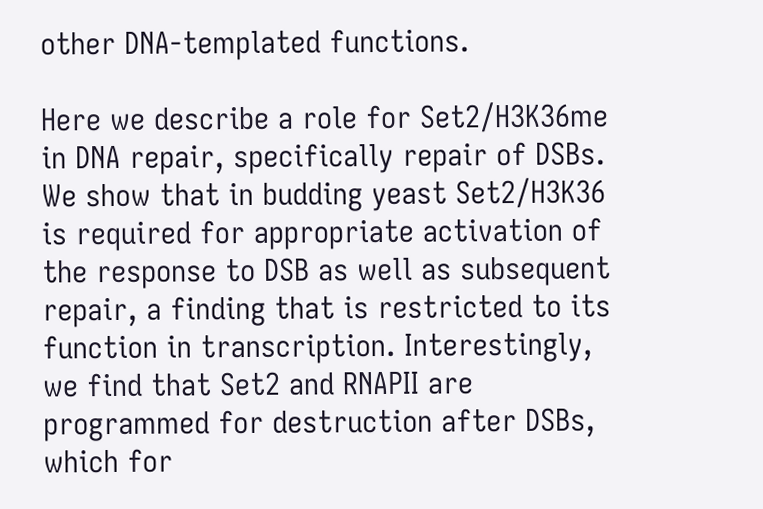other DNA-templated functions.

Here we describe a role for Set2/H3K36me in DNA repair, specifically repair of DSBs. We show that in budding yeast Set2/H3K36 is required for appropriate activation of the response to DSB as well as subsequent repair, a finding that is restricted to its function in transcription. Interestingly, we find that Set2 and RNAPII are programmed for destruction after DSBs, which for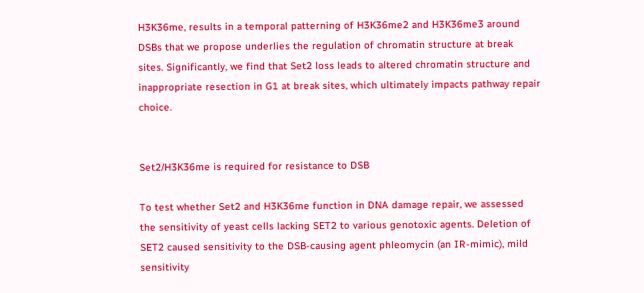H3K36me, results in a temporal patterning of H3K36me2 and H3K36me3 around DSBs that we propose underlies the regulation of chromatin structure at break sites. Significantly, we find that Set2 loss leads to altered chromatin structure and inappropriate resection in G1 at break sites, which ultimately impacts pathway repair choice.


Set2/H3K36me is required for resistance to DSB

To test whether Set2 and H3K36me function in DNA damage repair, we assessed the sensitivity of yeast cells lacking SET2 to various genotoxic agents. Deletion of SET2 caused sensitivity to the DSB-causing agent phleomycin (an IR-mimic), mild sensitivity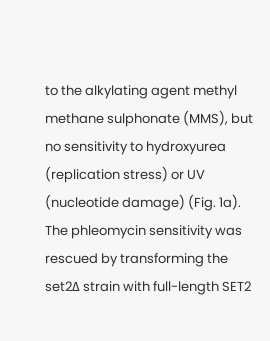to the alkylating agent methyl methane sulphonate (MMS), but no sensitivity to hydroxyurea (replication stress) or UV (nucleotide damage) (Fig. 1a). The phleomycin sensitivity was rescued by transforming the set2Δ strain with full-length SET2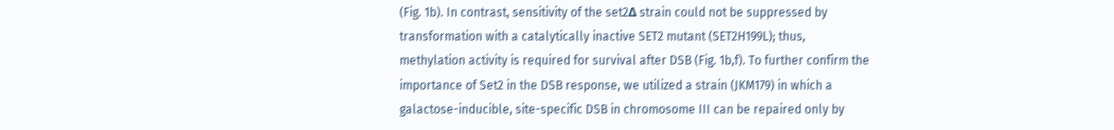(Fig. 1b). In contrast, sensitivity of the set2Δ strain could not be suppressed by transformation with a catalytically inactive SET2 mutant (SET2H199L); thus, methylation activity is required for survival after DSB (Fig. 1b,f). To further confirm the importance of Set2 in the DSB response, we utilized a strain (JKM179) in which a galactose-inducible, site-specific DSB in chromosome III can be repaired only by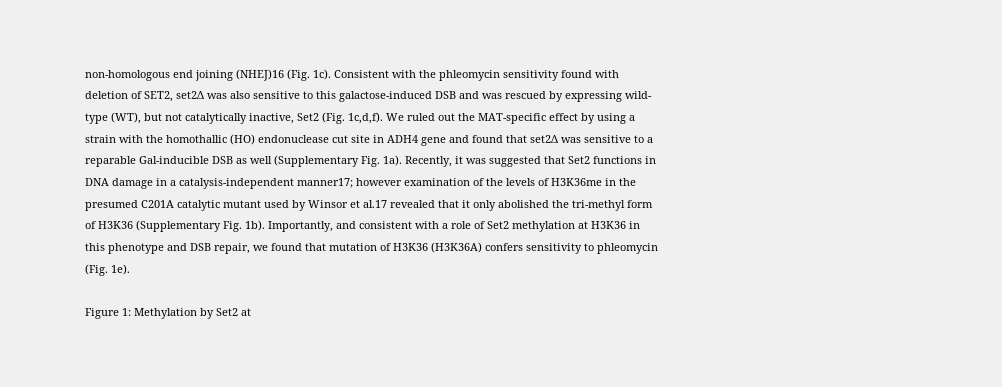non-homologous end joining (NHEJ)16 (Fig. 1c). Consistent with the phleomycin sensitivity found with deletion of SET2, set2Δ was also sensitive to this galactose-induced DSB and was rescued by expressing wild-type (WT), but not catalytically inactive, Set2 (Fig. 1c,d,f). We ruled out the MAT-specific effect by using a strain with the homothallic (HO) endonuclease cut site in ADH4 gene and found that set2Δ was sensitive to a reparable Gal-inducible DSB as well (Supplementary Fig. 1a). Recently, it was suggested that Set2 functions in DNA damage in a catalysis-independent manner17; however examination of the levels of H3K36me in the presumed C201A catalytic mutant used by Winsor et al.17 revealed that it only abolished the tri-methyl form of H3K36 (Supplementary Fig. 1b). Importantly, and consistent with a role of Set2 methylation at H3K36 in this phenotype and DSB repair, we found that mutation of H3K36 (H3K36A) confers sensitivity to phleomycin (Fig. 1e).

Figure 1: Methylation by Set2 at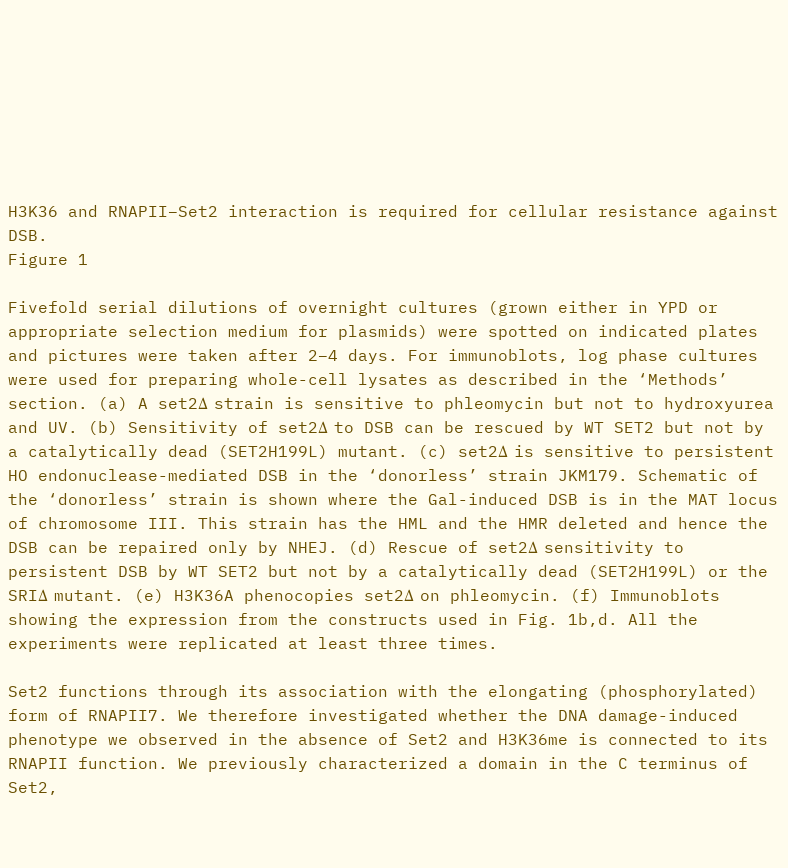H3K36 and RNAPII–Set2 interaction is required for cellular resistance against DSB.
Figure 1

Fivefold serial dilutions of overnight cultures (grown either in YPD or appropriate selection medium for plasmids) were spotted on indicated plates and pictures were taken after 2–4 days. For immunoblots, log phase cultures were used for preparing whole-cell lysates as described in the ‘Methods’ section. (a) A set2Δ strain is sensitive to phleomycin but not to hydroxyurea and UV. (b) Sensitivity of set2Δ to DSB can be rescued by WT SET2 but not by a catalytically dead (SET2H199L) mutant. (c) set2Δ is sensitive to persistent HO endonuclease-mediated DSB in the ‘donorless’ strain JKM179. Schematic of the ‘donorless’ strain is shown where the Gal-induced DSB is in the MAT locus of chromosome III. This strain has the HML and the HMR deleted and hence the DSB can be repaired only by NHEJ. (d) Rescue of set2Δ sensitivity to persistent DSB by WT SET2 but not by a catalytically dead (SET2H199L) or the SRIΔ mutant. (e) H3K36A phenocopies set2Δ on phleomycin. (f) Immunoblots showing the expression from the constructs used in Fig. 1b,d. All the experiments were replicated at least three times.

Set2 functions through its association with the elongating (phosphorylated) form of RNAPII7. We therefore investigated whether the DNA damage-induced phenotype we observed in the absence of Set2 and H3K36me is connected to its RNAPII function. We previously characterized a domain in the C terminus of Set2,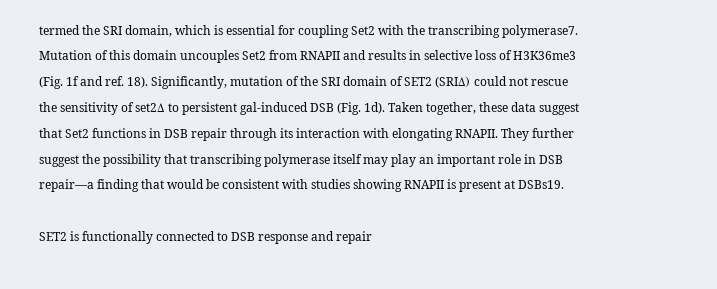termed the SRI domain, which is essential for coupling Set2 with the transcribing polymerase7. Mutation of this domain uncouples Set2 from RNAPII and results in selective loss of H3K36me3 (Fig. 1f and ref. 18). Significantly, mutation of the SRI domain of SET2 (SRIΔ) could not rescue the sensitivity of set2Δ to persistent gal-induced DSB (Fig. 1d). Taken together, these data suggest that Set2 functions in DSB repair through its interaction with elongating RNAPII. They further suggest the possibility that transcribing polymerase itself may play an important role in DSB repair—a finding that would be consistent with studies showing RNAPII is present at DSBs19.

SET2 is functionally connected to DSB response and repair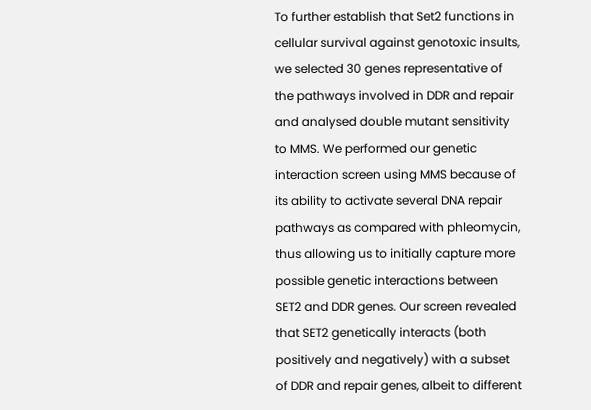To further establish that Set2 functions in cellular survival against genotoxic insults, we selected 30 genes representative of the pathways involved in DDR and repair and analysed double mutant sensitivity to MMS. We performed our genetic interaction screen using MMS because of its ability to activate several DNA repair pathways as compared with phleomycin, thus allowing us to initially capture more possible genetic interactions between SET2 and DDR genes. Our screen revealed that SET2 genetically interacts (both positively and negatively) with a subset of DDR and repair genes, albeit to different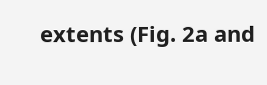extents (Fig. 2a and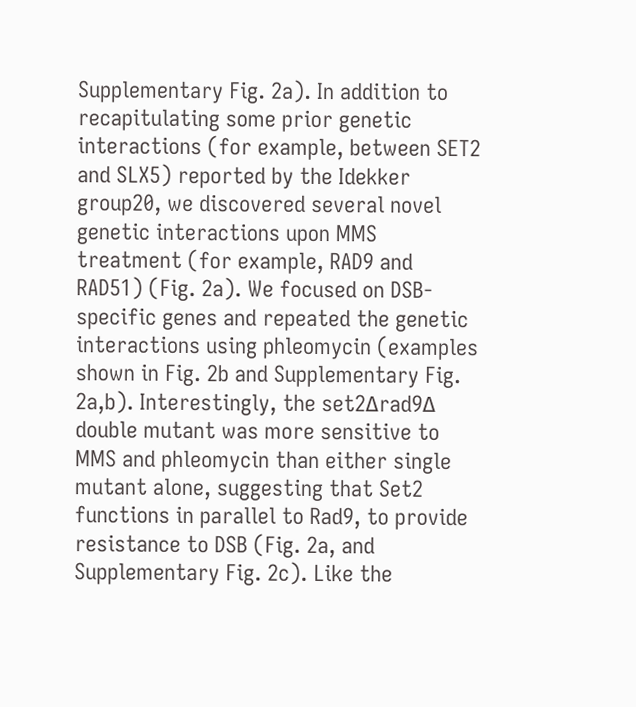Supplementary Fig. 2a). In addition to recapitulating some prior genetic interactions (for example, between SET2 and SLX5) reported by the Idekker group20, we discovered several novel genetic interactions upon MMS treatment (for example, RAD9 and RAD51) (Fig. 2a). We focused on DSB-specific genes and repeated the genetic interactions using phleomycin (examples shown in Fig. 2b and Supplementary Fig. 2a,b). Interestingly, the set2Δrad9Δ double mutant was more sensitive to MMS and phleomycin than either single mutant alone, suggesting that Set2 functions in parallel to Rad9, to provide resistance to DSB (Fig. 2a, and Supplementary Fig. 2c). Like the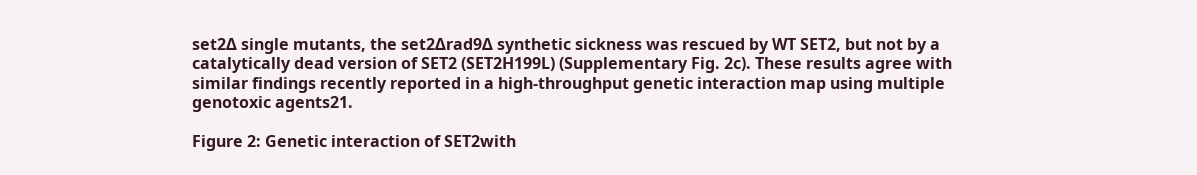set2Δ single mutants, the set2Δrad9Δ synthetic sickness was rescued by WT SET2, but not by a catalytically dead version of SET2 (SET2H199L) (Supplementary Fig. 2c). These results agree with similar findings recently reported in a high-throughput genetic interaction map using multiple genotoxic agents21.

Figure 2: Genetic interaction of SET2with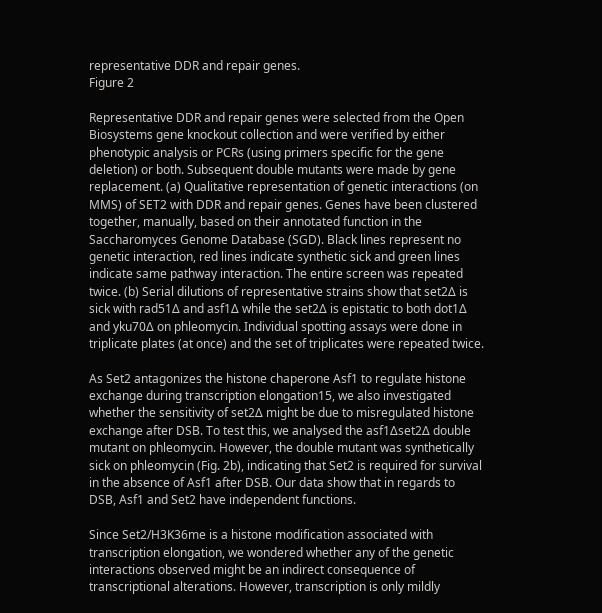representative DDR and repair genes.
Figure 2

Representative DDR and repair genes were selected from the Open Biosystems gene knockout collection and were verified by either phenotypic analysis or PCRs (using primers specific for the gene deletion) or both. Subsequent double mutants were made by gene replacement. (a) Qualitative representation of genetic interactions (on MMS) of SET2 with DDR and repair genes. Genes have been clustered together, manually, based on their annotated function in the Saccharomyces Genome Database (SGD). Black lines represent no genetic interaction, red lines indicate synthetic sick and green lines indicate same pathway interaction. The entire screen was repeated twice. (b) Serial dilutions of representative strains show that set2Δ is sick with rad51Δ and asf1Δ while the set2Δ is epistatic to both dot1Δ and yku70Δ on phleomycin. Individual spotting assays were done in triplicate plates (at once) and the set of triplicates were repeated twice.

As Set2 antagonizes the histone chaperone Asf1 to regulate histone exchange during transcription elongation15, we also investigated whether the sensitivity of set2Δ might be due to misregulated histone exchange after DSB. To test this, we analysed the asf1Δset2Δ double mutant on phleomycin. However, the double mutant was synthetically sick on phleomycin (Fig. 2b), indicating that Set2 is required for survival in the absence of Asf1 after DSB. Our data show that in regards to DSB, Asf1 and Set2 have independent functions.

Since Set2/H3K36me is a histone modification associated with transcription elongation, we wondered whether any of the genetic interactions observed might be an indirect consequence of transcriptional alterations. However, transcription is only mildly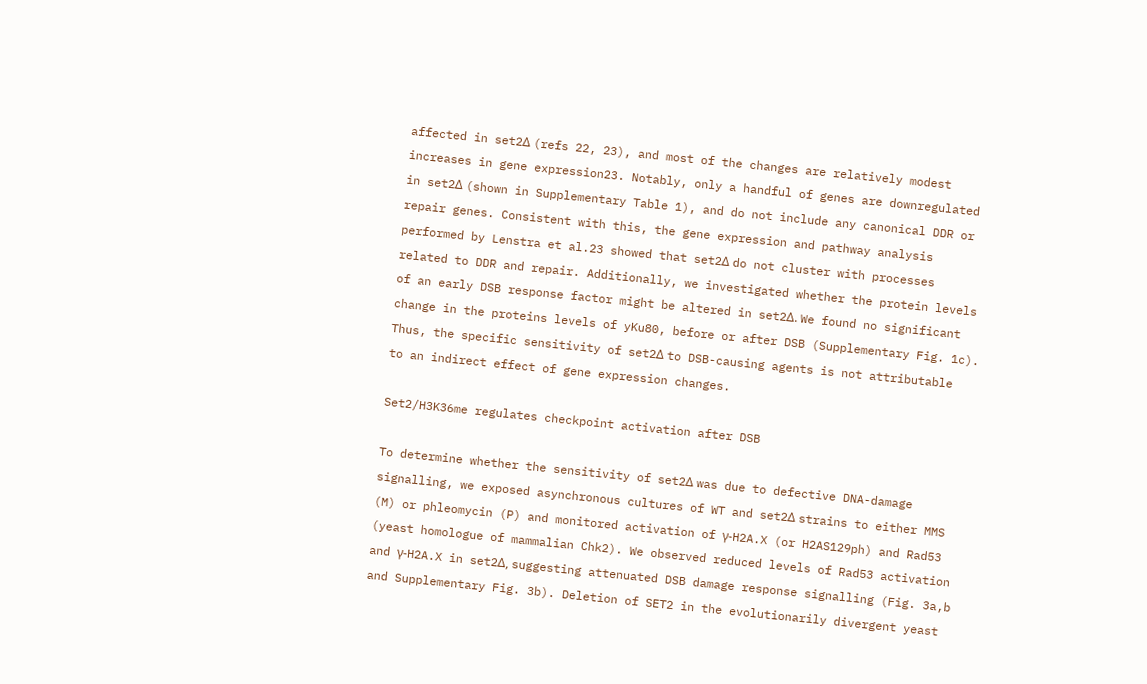affected in set2Δ (refs 22, 23), and most of the changes are relatively modest increases in gene expression23. Notably, only a handful of genes are downregulated in set2Δ (shown in Supplementary Table 1), and do not include any canonical DDR or repair genes. Consistent with this, the gene expression and pathway analysis performed by Lenstra et al.23 showed that set2Δ do not cluster with processes related to DDR and repair. Additionally, we investigated whether the protein levels of an early DSB response factor might be altered in set2Δ. We found no significant change in the proteins levels of yKu80, before or after DSB (Supplementary Fig. 1c). Thus, the specific sensitivity of set2Δ to DSB-causing agents is not attributable to an indirect effect of gene expression changes.

Set2/H3K36me regulates checkpoint activation after DSB

To determine whether the sensitivity of set2Δ was due to defective DNA-damage signalling, we exposed asynchronous cultures of WT and set2Δ strains to either MMS (M) or phleomycin (P) and monitored activation of γ-H2A.X (or H2AS129ph) and Rad53 (yeast homologue of mammalian Chk2). We observed reduced levels of Rad53 activation and γ-H2A.X in set2Δ, suggesting attenuated DSB damage response signalling (Fig. 3a,b and Supplementary Fig. 3b). Deletion of SET2 in the evolutionarily divergent yeast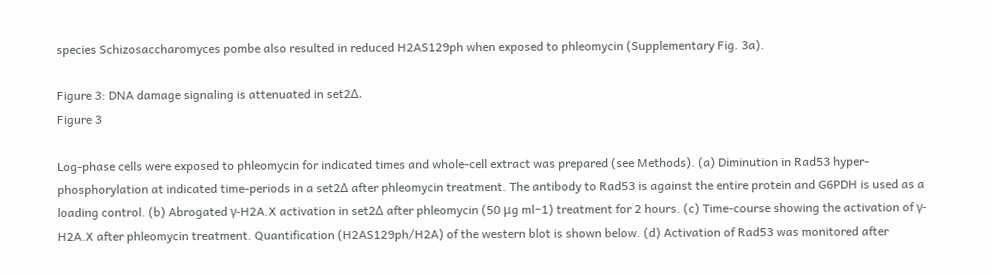species Schizosaccharomyces pombe also resulted in reduced H2AS129ph when exposed to phleomycin (Supplementary Fig. 3a).

Figure 3: DNA damage signaling is attenuated in set2Δ.
Figure 3

Log-phase cells were exposed to phleomycin for indicated times and whole-cell extract was prepared (see Methods). (a) Diminution in Rad53 hyper-phosphorylation at indicated time-periods in a set2Δ after phleomycin treatment. The antibody to Rad53 is against the entire protein and G6PDH is used as a loading control. (b) Abrogated γ-H2A.X activation in set2Δ after phleomycin (50 μg ml−1) treatment for 2 hours. (c) Time-course showing the activation of γ-H2A.X after phleomycin treatment. Quantification (H2AS129ph/H2A) of the western blot is shown below. (d) Activation of Rad53 was monitored after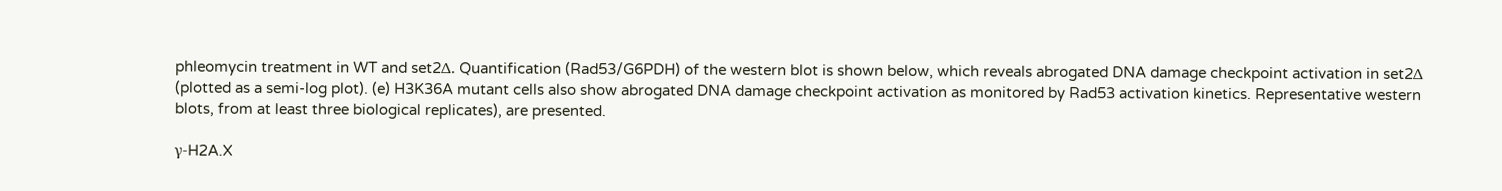phleomycin treatment in WT and set2Δ. Quantification (Rad53/G6PDH) of the western blot is shown below, which reveals abrogated DNA damage checkpoint activation in set2Δ (plotted as a semi-log plot). (e) H3K36A mutant cells also show abrogated DNA damage checkpoint activation as monitored by Rad53 activation kinetics. Representative western blots, from at least three biological replicates), are presented.

γ-H2A.X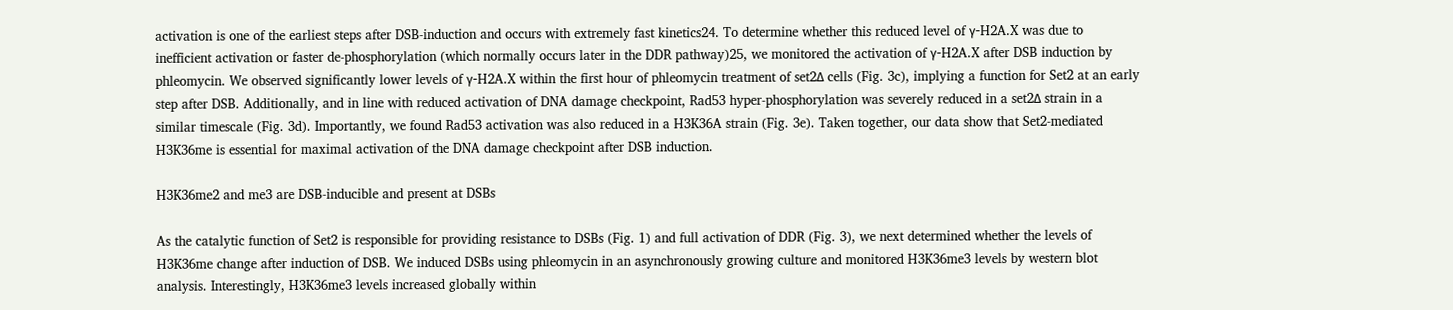activation is one of the earliest steps after DSB-induction and occurs with extremely fast kinetics24. To determine whether this reduced level of γ-H2A.X was due to inefficient activation or faster de-phosphorylation (which normally occurs later in the DDR pathway)25, we monitored the activation of γ-H2A.X after DSB induction by phleomycin. We observed significantly lower levels of γ-H2A.X within the first hour of phleomycin treatment of set2Δ cells (Fig. 3c), implying a function for Set2 at an early step after DSB. Additionally, and in line with reduced activation of DNA damage checkpoint, Rad53 hyper-phosphorylation was severely reduced in a set2Δ strain in a similar timescale (Fig. 3d). Importantly, we found Rad53 activation was also reduced in a H3K36A strain (Fig. 3e). Taken together, our data show that Set2-mediated H3K36me is essential for maximal activation of the DNA damage checkpoint after DSB induction.

H3K36me2 and me3 are DSB-inducible and present at DSBs

As the catalytic function of Set2 is responsible for providing resistance to DSBs (Fig. 1) and full activation of DDR (Fig. 3), we next determined whether the levels of H3K36me change after induction of DSB. We induced DSBs using phleomycin in an asynchronously growing culture and monitored H3K36me3 levels by western blot analysis. Interestingly, H3K36me3 levels increased globally within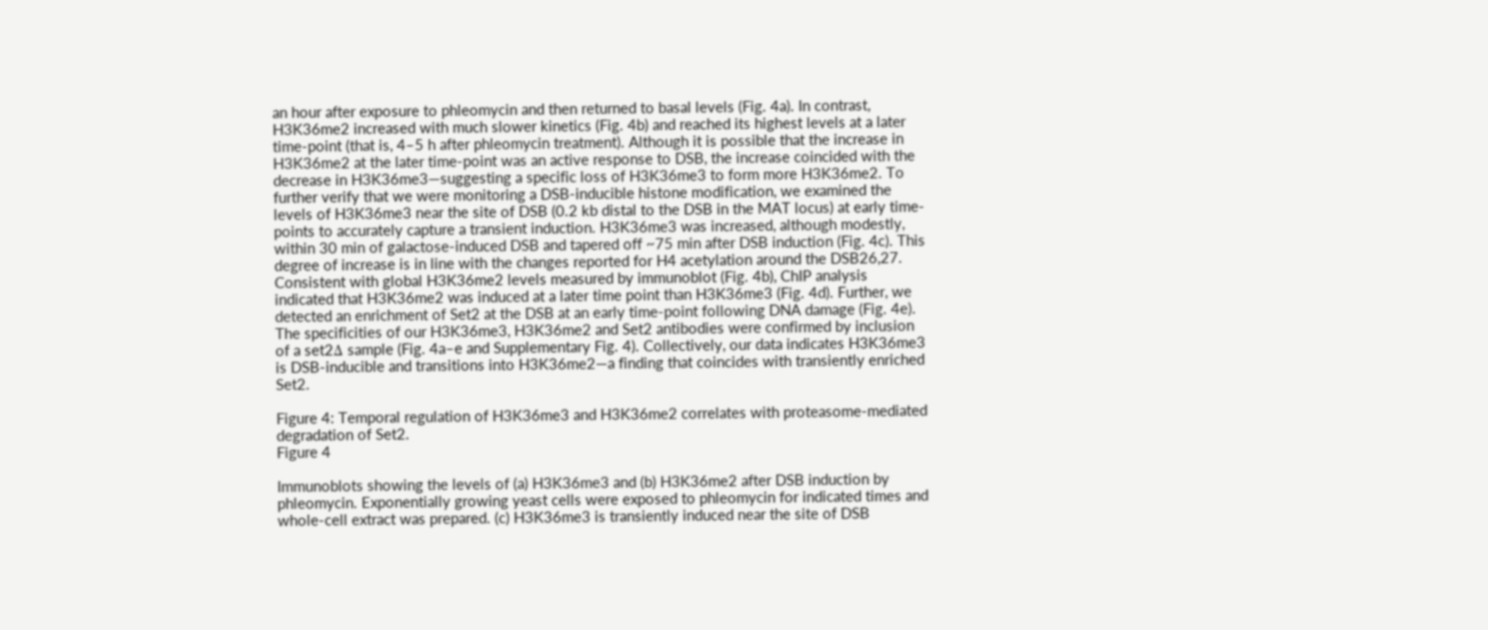an hour after exposure to phleomycin and then returned to basal levels (Fig. 4a). In contrast, H3K36me2 increased with much slower kinetics (Fig. 4b) and reached its highest levels at a later time-point (that is, 4–5 h after phleomycin treatment). Although it is possible that the increase in H3K36me2 at the later time-point was an active response to DSB, the increase coincided with the decrease in H3K36me3—suggesting a specific loss of H3K36me3 to form more H3K36me2. To further verify that we were monitoring a DSB-inducible histone modification, we examined the levels of H3K36me3 near the site of DSB (0.2 kb distal to the DSB in the MAT locus) at early time-points to accurately capture a transient induction. H3K36me3 was increased, although modestly, within 30 min of galactose-induced DSB and tapered off ~75 min after DSB induction (Fig. 4c). This degree of increase is in line with the changes reported for H4 acetylation around the DSB26,27. Consistent with global H3K36me2 levels measured by immunoblot (Fig. 4b), ChIP analysis indicated that H3K36me2 was induced at a later time point than H3K36me3 (Fig. 4d). Further, we detected an enrichment of Set2 at the DSB at an early time-point following DNA damage (Fig. 4e). The specificities of our H3K36me3, H3K36me2 and Set2 antibodies were confirmed by inclusion of a set2Δ sample (Fig. 4a–e and Supplementary Fig. 4). Collectively, our data indicates H3K36me3 is DSB-inducible and transitions into H3K36me2—a finding that coincides with transiently enriched Set2.

Figure 4: Temporal regulation of H3K36me3 and H3K36me2 correlates with proteasome-mediated degradation of Set2.
Figure 4

Immunoblots showing the levels of (a) H3K36me3 and (b) H3K36me2 after DSB induction by phleomycin. Exponentially growing yeast cells were exposed to phleomycin for indicated times and whole-cell extract was prepared. (c) H3K36me3 is transiently induced near the site of DSB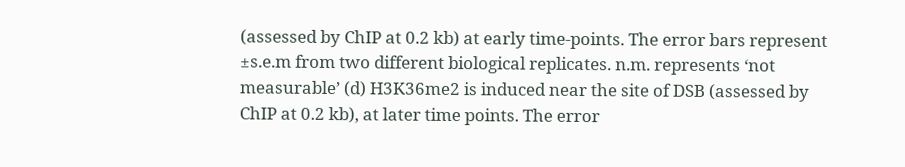(assessed by ChIP at 0.2 kb) at early time-points. The error bars represent ±s.e.m from two different biological replicates. n.m. represents ‘not measurable’ (d) H3K36me2 is induced near the site of DSB (assessed by ChIP at 0.2 kb), at later time points. The error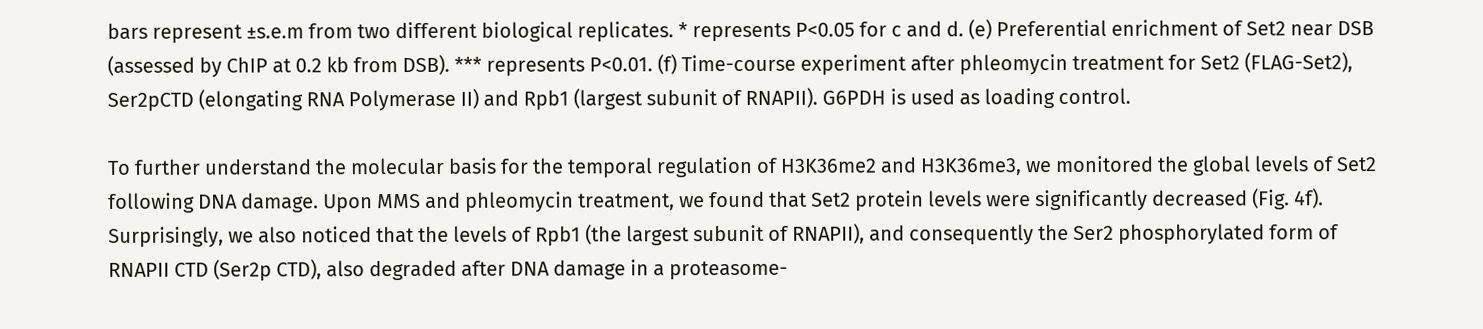bars represent ±s.e.m from two different biological replicates. * represents P<0.05 for c and d. (e) Preferential enrichment of Set2 near DSB (assessed by ChIP at 0.2 kb from DSB). *** represents P<0.01. (f) Time-course experiment after phleomycin treatment for Set2 (FLAG-Set2), Ser2pCTD (elongating RNA Polymerase II) and Rpb1 (largest subunit of RNAPII). G6PDH is used as loading control.

To further understand the molecular basis for the temporal regulation of H3K36me2 and H3K36me3, we monitored the global levels of Set2 following DNA damage. Upon MMS and phleomycin treatment, we found that Set2 protein levels were significantly decreased (Fig. 4f). Surprisingly, we also noticed that the levels of Rpb1 (the largest subunit of RNAPII), and consequently the Ser2 phosphorylated form of RNAPII CTD (Ser2p CTD), also degraded after DNA damage in a proteasome-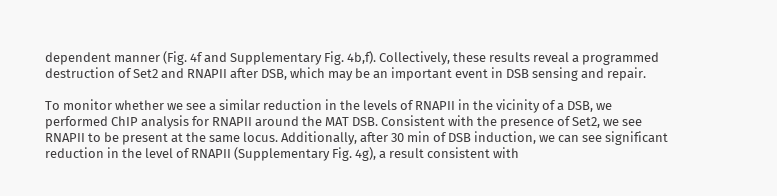dependent manner (Fig. 4f and Supplementary Fig. 4b,f). Collectively, these results reveal a programmed destruction of Set2 and RNAPII after DSB, which may be an important event in DSB sensing and repair.

To monitor whether we see a similar reduction in the levels of RNAPII in the vicinity of a DSB, we performed ChIP analysis for RNAPII around the MAT DSB. Consistent with the presence of Set2, we see RNAPII to be present at the same locus. Additionally, after 30 min of DSB induction, we can see significant reduction in the level of RNAPII (Supplementary Fig. 4g), a result consistent with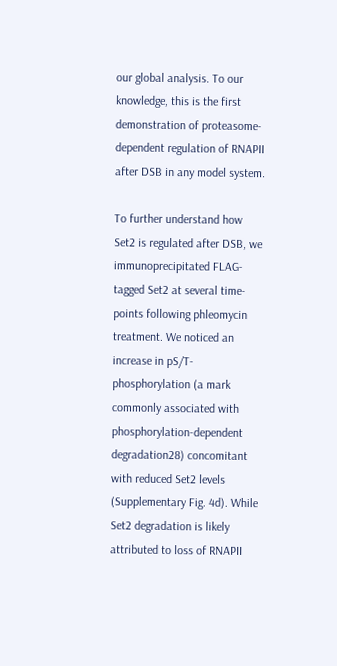our global analysis. To our knowledge, this is the first demonstration of proteasome-dependent regulation of RNAPII after DSB in any model system.

To further understand how Set2 is regulated after DSB, we immunoprecipitated FLAG-tagged Set2 at several time-points following phleomycin treatment. We noticed an increase in pS/T-phosphorylation (a mark commonly associated with phosphorylation-dependent degradation28) concomitant with reduced Set2 levels (Supplementary Fig. 4d). While Set2 degradation is likely attributed to loss of RNAPII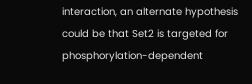interaction, an alternate hypothesis could be that Set2 is targeted for phosphorylation-dependent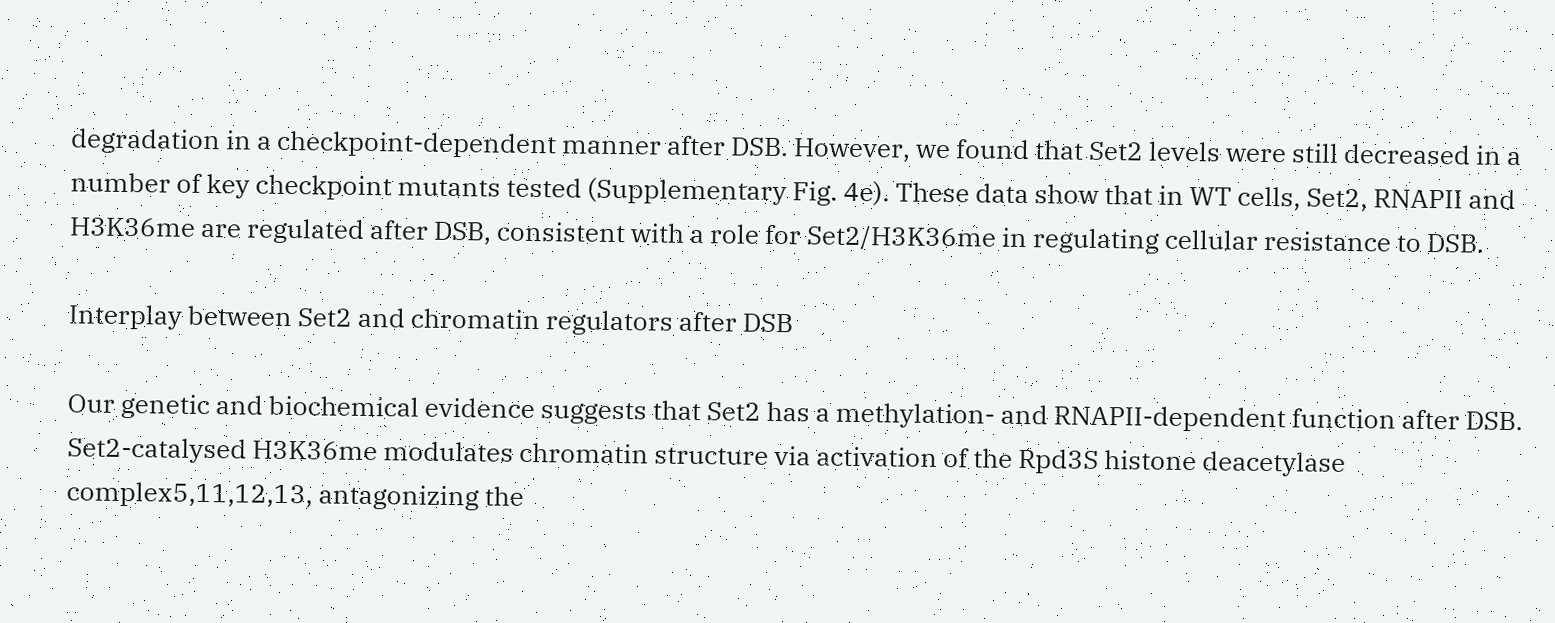degradation in a checkpoint-dependent manner after DSB. However, we found that Set2 levels were still decreased in a number of key checkpoint mutants tested (Supplementary Fig. 4e). These data show that in WT cells, Set2, RNAPII and H3K36me are regulated after DSB, consistent with a role for Set2/H3K36me in regulating cellular resistance to DSB.

Interplay between Set2 and chromatin regulators after DSB

Our genetic and biochemical evidence suggests that Set2 has a methylation- and RNAPII-dependent function after DSB. Set2-catalysed H3K36me modulates chromatin structure via activation of the Rpd3S histone deacetylase complex5,11,12,13, antagonizing the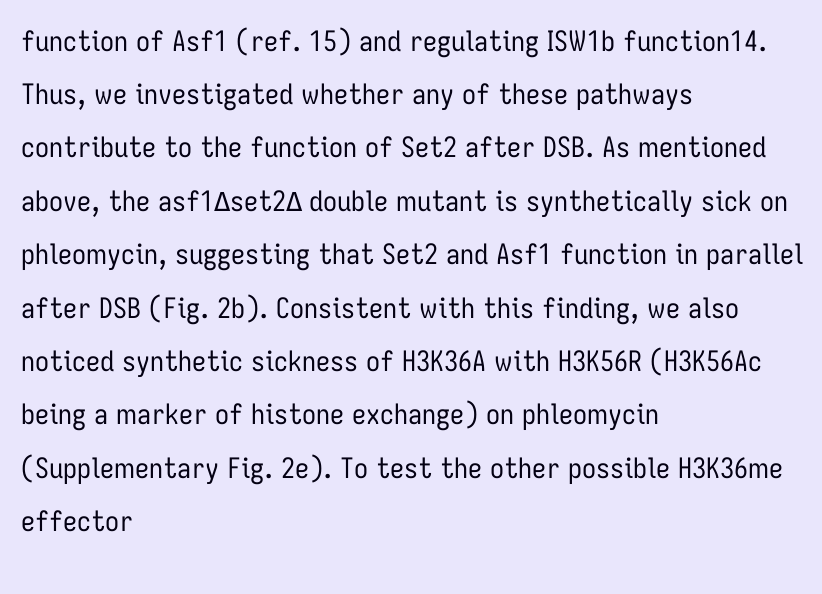function of Asf1 (ref. 15) and regulating ISW1b function14. Thus, we investigated whether any of these pathways contribute to the function of Set2 after DSB. As mentioned above, the asf1Δset2Δ double mutant is synthetically sick on phleomycin, suggesting that Set2 and Asf1 function in parallel after DSB (Fig. 2b). Consistent with this finding, we also noticed synthetic sickness of H3K36A with H3K56R (H3K56Ac being a marker of histone exchange) on phleomycin (Supplementary Fig. 2e). To test the other possible H3K36me effector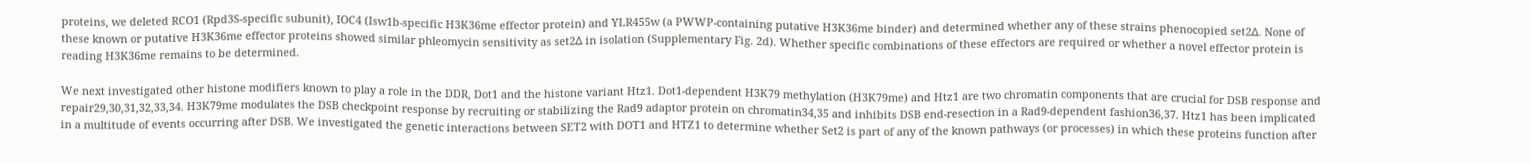proteins, we deleted RCO1 (Rpd3S-specific subunit), IOC4 (Isw1b-specific H3K36me effector protein) and YLR455w (a PWWP-containing putative H3K36me binder) and determined whether any of these strains phenocopied set2Δ. None of these known or putative H3K36me effector proteins showed similar phleomycin sensitivity as set2Δ in isolation (Supplementary Fig. 2d). Whether specific combinations of these effectors are required or whether a novel effector protein is reading H3K36me remains to be determined.

We next investigated other histone modifiers known to play a role in the DDR, Dot1 and the histone variant Htz1. Dot1-dependent H3K79 methylation (H3K79me) and Htz1 are two chromatin components that are crucial for DSB response and repair29,30,31,32,33,34. H3K79me modulates the DSB checkpoint response by recruiting or stabilizing the Rad9 adaptor protein on chromatin34,35 and inhibits DSB end-resection in a Rad9-dependent fashion36,37. Htz1 has been implicated in a multitude of events occurring after DSB. We investigated the genetic interactions between SET2 with DOT1 and HTZ1 to determine whether Set2 is part of any of the known pathways (or processes) in which these proteins function after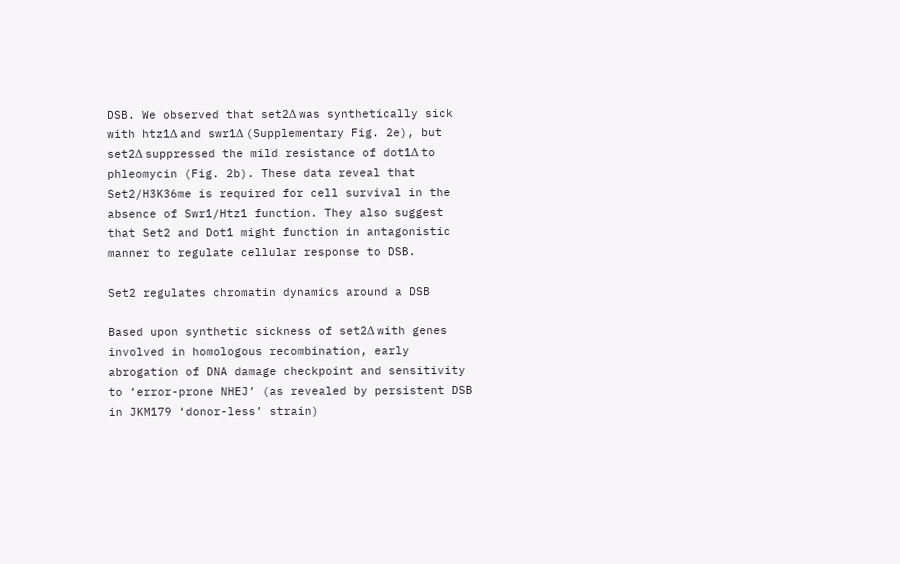DSB. We observed that set2Δ was synthetically sick with htz1Δ and swr1Δ (Supplementary Fig. 2e), but set2Δ suppressed the mild resistance of dot1Δ to phleomycin (Fig. 2b). These data reveal that Set2/H3K36me is required for cell survival in the absence of Swr1/Htz1 function. They also suggest that Set2 and Dot1 might function in antagonistic manner to regulate cellular response to DSB.

Set2 regulates chromatin dynamics around a DSB

Based upon synthetic sickness of set2Δ with genes involved in homologous recombination, early abrogation of DNA damage checkpoint and sensitivity to ‘error-prone NHEJ’ (as revealed by persistent DSB in JKM179 ‘donor-less’ strain)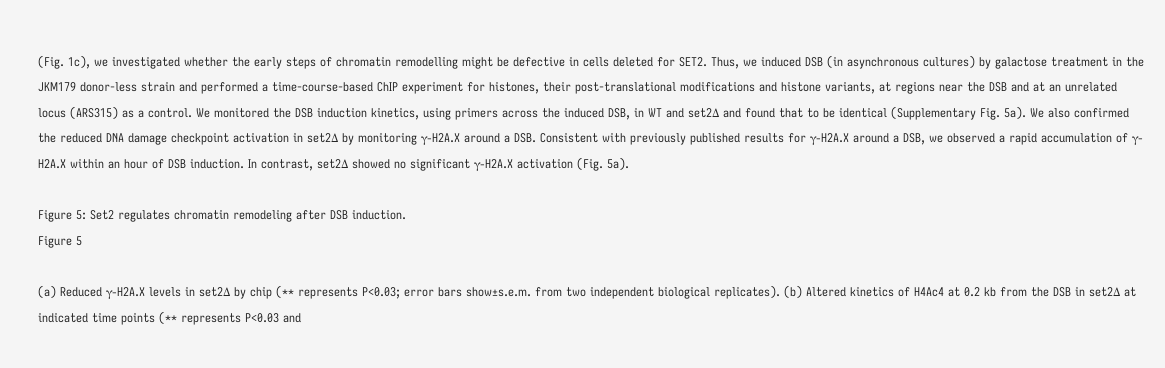(Fig. 1c), we investigated whether the early steps of chromatin remodelling might be defective in cells deleted for SET2. Thus, we induced DSB (in asynchronous cultures) by galactose treatment in the JKM179 donor-less strain and performed a time-course-based ChIP experiment for histones, their post-translational modifications and histone variants, at regions near the DSB and at an unrelated locus (ARS315) as a control. We monitored the DSB induction kinetics, using primers across the induced DSB, in WT and set2Δ and found that to be identical (Supplementary Fig. 5a). We also confirmed the reduced DNA damage checkpoint activation in set2Δ by monitoring γ-H2A.X around a DSB. Consistent with previously published results for γ-H2A.X around a DSB, we observed a rapid accumulation of γ-H2A.X within an hour of DSB induction. In contrast, set2Δ showed no significant γ-H2A.X activation (Fig. 5a).

Figure 5: Set2 regulates chromatin remodeling after DSB induction.
Figure 5

(a) Reduced γ-H2A.X levels in set2Δ by chip (** represents P<0.03; error bars show±s.e.m. from two independent biological replicates). (b) Altered kinetics of H4Ac4 at 0.2 kb from the DSB in set2Δ at indicated time points (** represents P<0.03 and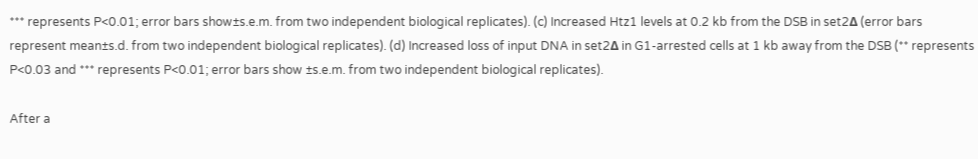*** represents P<0.01; error bars show±s.e.m. from two independent biological replicates). (c) Increased Htz1 levels at 0.2 kb from the DSB in set2Δ (error bars represent mean±s.d. from two independent biological replicates). (d) Increased loss of input DNA in set2Δ in G1-arrested cells at 1 kb away from the DSB (** represents P<0.03 and *** represents P<0.01; error bars show ±s.e.m. from two independent biological replicates).

After a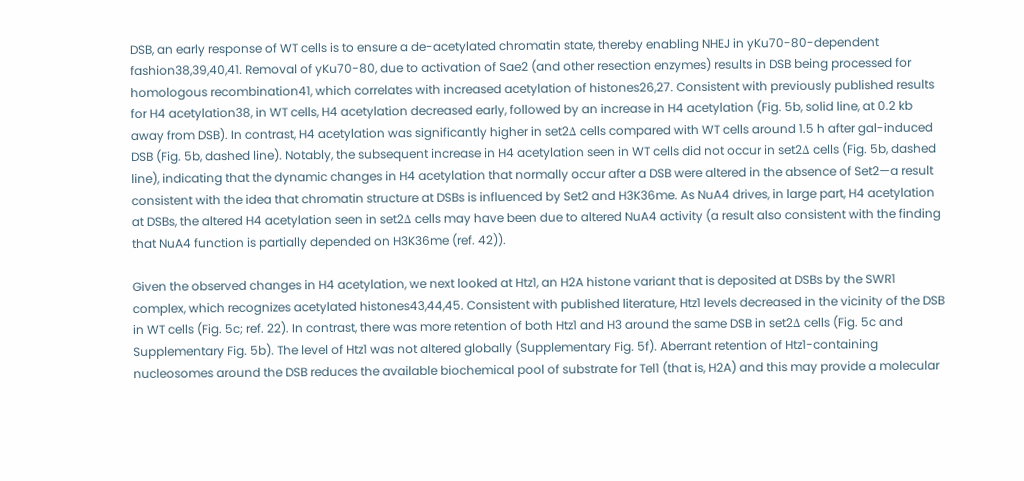DSB, an early response of WT cells is to ensure a de-acetylated chromatin state, thereby enabling NHEJ in yKu70-80-dependent fashion38,39,40,41. Removal of yKu70-80, due to activation of Sae2 (and other resection enzymes) results in DSB being processed for homologous recombination41, which correlates with increased acetylation of histones26,27. Consistent with previously published results for H4 acetylation38, in WT cells, H4 acetylation decreased early, followed by an increase in H4 acetylation (Fig. 5b, solid line, at 0.2 kb away from DSB). In contrast, H4 acetylation was significantly higher in set2Δ cells compared with WT cells around 1.5 h after gal-induced DSB (Fig. 5b, dashed line). Notably, the subsequent increase in H4 acetylation seen in WT cells did not occur in set2Δ cells (Fig. 5b, dashed line), indicating that the dynamic changes in H4 acetylation that normally occur after a DSB were altered in the absence of Set2—a result consistent with the idea that chromatin structure at DSBs is influenced by Set2 and H3K36me. As NuA4 drives, in large part, H4 acetylation at DSBs, the altered H4 acetylation seen in set2Δ cells may have been due to altered NuA4 activity (a result also consistent with the finding that NuA4 function is partially depended on H3K36me (ref. 42)).

Given the observed changes in H4 acetylation, we next looked at Htz1, an H2A histone variant that is deposited at DSBs by the SWR1 complex, which recognizes acetylated histones43,44,45. Consistent with published literature, Htz1 levels decreased in the vicinity of the DSB in WT cells (Fig. 5c; ref. 22). In contrast, there was more retention of both Htz1 and H3 around the same DSB in set2Δ cells (Fig. 5c and Supplementary Fig. 5b). The level of Htz1 was not altered globally (Supplementary Fig. 5f). Aberrant retention of Htz1-containing nucleosomes around the DSB reduces the available biochemical pool of substrate for Tel1 (that is, H2A) and this may provide a molecular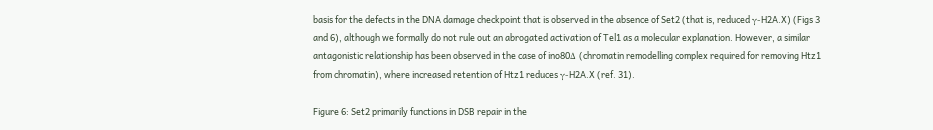basis for the defects in the DNA damage checkpoint that is observed in the absence of Set2 (that is, reduced γ-H2A.X) (Figs 3 and 6), although we formally do not rule out an abrogated activation of Tel1 as a molecular explanation. However, a similar antagonistic relationship has been observed in the case of ino80Δ (chromatin remodelling complex required for removing Htz1 from chromatin), where increased retention of Htz1 reduces γ-H2A.X (ref. 31).

Figure 6: Set2 primarily functions in DSB repair in the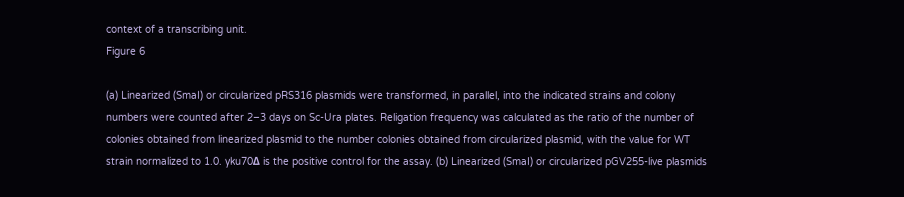context of a transcribing unit.
Figure 6

(a) Linearized (SmaI) or circularized pRS316 plasmids were transformed, in parallel, into the indicated strains and colony numbers were counted after 2–3 days on Sc-Ura plates. Religation frequency was calculated as the ratio of the number of colonies obtained from linearized plasmid to the number colonies obtained from circularized plasmid, with the value for WT strain normalized to 1.0. yku70Δ is the positive control for the assay. (b) Linearized (SmaI) or circularized pGV255-live plasmids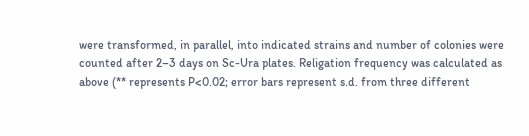were transformed, in parallel, into indicated strains and number of colonies were counted after 2–3 days on Sc-Ura plates. Religation frequency was calculated as above (** represents P<0.02; error bars represent s.d. from three different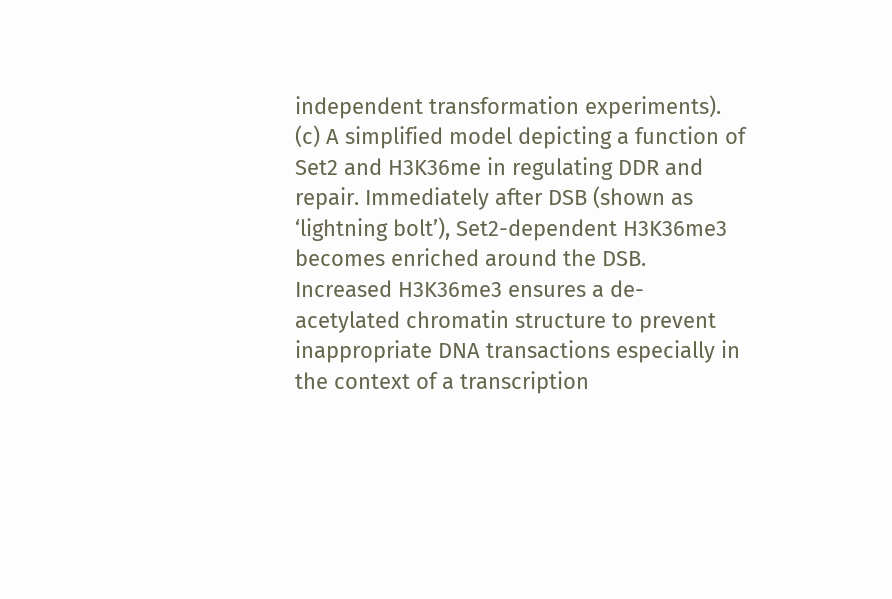independent transformation experiments). (c) A simplified model depicting a function of Set2 and H3K36me in regulating DDR and repair. Immediately after DSB (shown as ‘lightning bolt’), Set2-dependent H3K36me3 becomes enriched around the DSB. Increased H3K36me3 ensures a de-acetylated chromatin structure to prevent inappropriate DNA transactions especially in the context of a transcription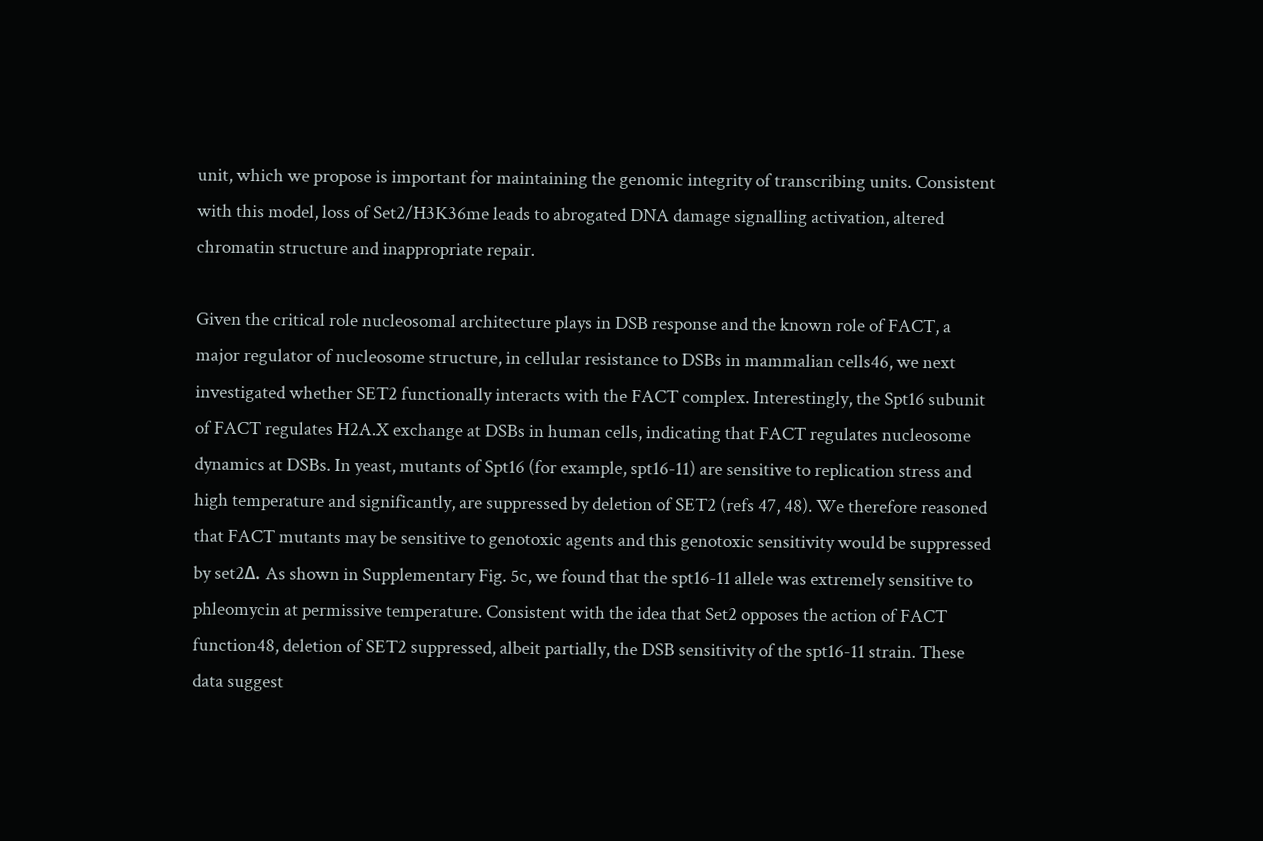unit, which we propose is important for maintaining the genomic integrity of transcribing units. Consistent with this model, loss of Set2/H3K36me leads to abrogated DNA damage signalling activation, altered chromatin structure and inappropriate repair.

Given the critical role nucleosomal architecture plays in DSB response and the known role of FACT, a major regulator of nucleosome structure, in cellular resistance to DSBs in mammalian cells46, we next investigated whether SET2 functionally interacts with the FACT complex. Interestingly, the Spt16 subunit of FACT regulates H2A.X exchange at DSBs in human cells, indicating that FACT regulates nucleosome dynamics at DSBs. In yeast, mutants of Spt16 (for example, spt16-11) are sensitive to replication stress and high temperature and significantly, are suppressed by deletion of SET2 (refs 47, 48). We therefore reasoned that FACT mutants may be sensitive to genotoxic agents and this genotoxic sensitivity would be suppressed by set2Δ. As shown in Supplementary Fig. 5c, we found that the spt16-11 allele was extremely sensitive to phleomycin at permissive temperature. Consistent with the idea that Set2 opposes the action of FACT function48, deletion of SET2 suppressed, albeit partially, the DSB sensitivity of the spt16-11 strain. These data suggest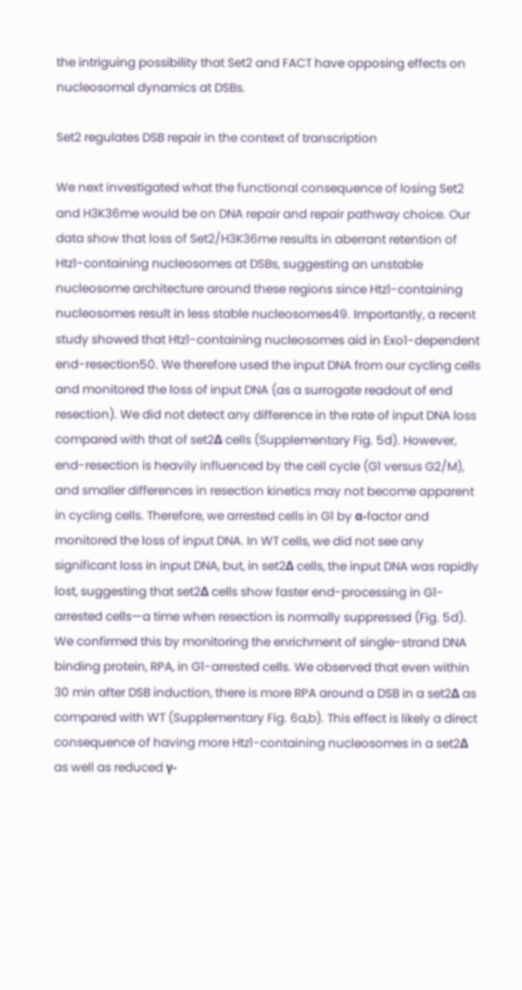the intriguing possibility that Set2 and FACT have opposing effects on nucleosomal dynamics at DSBs.

Set2 regulates DSB repair in the context of transcription

We next investigated what the functional consequence of losing Set2 and H3K36me would be on DNA repair and repair pathway choice. Our data show that loss of Set2/H3K36me results in aberrant retention of Htz1-containing nucleosomes at DSBs, suggesting an unstable nucleosome architecture around these regions since Htz1-containing nucleosomes result in less stable nucleosomes49. Importantly, a recent study showed that Htz1-containing nucleosomes aid in Exo1-dependent end-resection50. We therefore used the input DNA from our cycling cells and monitored the loss of input DNA (as a surrogate readout of end resection). We did not detect any difference in the rate of input DNA loss compared with that of set2Δ cells (Supplementary Fig. 5d). However, end-resection is heavily influenced by the cell cycle (G1 versus G2/M), and smaller differences in resection kinetics may not become apparent in cycling cells. Therefore, we arrested cells in G1 by α-factor and monitored the loss of input DNA. In WT cells, we did not see any significant loss in input DNA, but, in set2Δ cells, the input DNA was rapidly lost, suggesting that set2Δ cells show faster end-processing in G1-arrested cells—a time when resection is normally suppressed (Fig. 5d). We confirmed this by monitoring the enrichment of single-strand DNA binding protein, RPA, in G1-arrested cells. We observed that even within 30 min after DSB induction, there is more RPA around a DSB in a set2Δ as compared with WT (Supplementary Fig. 6a,b). This effect is likely a direct consequence of having more Htz1-containing nucleosomes in a set2Δ as well as reduced γ-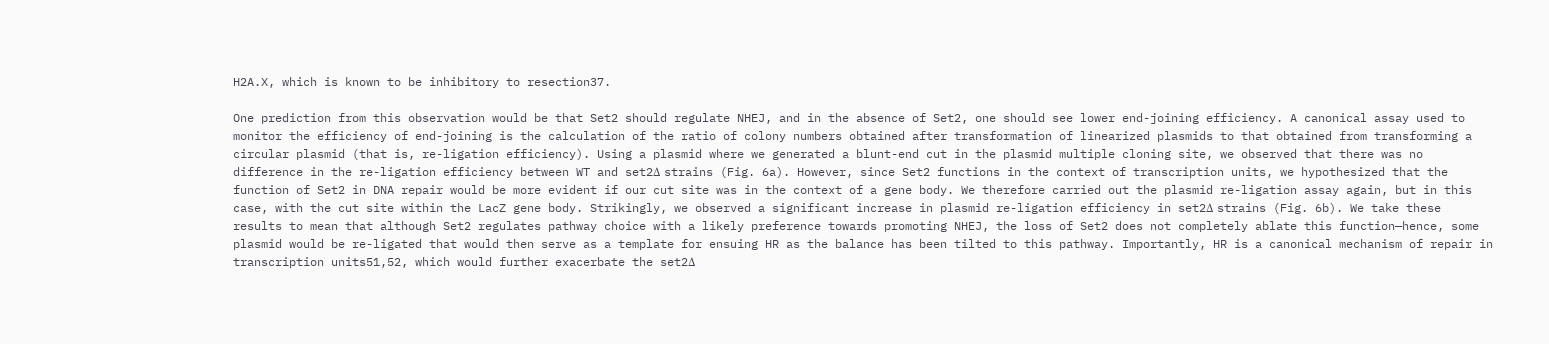H2A.X, which is known to be inhibitory to resection37.

One prediction from this observation would be that Set2 should regulate NHEJ, and in the absence of Set2, one should see lower end-joining efficiency. A canonical assay used to monitor the efficiency of end-joining is the calculation of the ratio of colony numbers obtained after transformation of linearized plasmids to that obtained from transforming a circular plasmid (that is, re-ligation efficiency). Using a plasmid where we generated a blunt-end cut in the plasmid multiple cloning site, we observed that there was no difference in the re-ligation efficiency between WT and set2Δ strains (Fig. 6a). However, since Set2 functions in the context of transcription units, we hypothesized that the function of Set2 in DNA repair would be more evident if our cut site was in the context of a gene body. We therefore carried out the plasmid re-ligation assay again, but in this case, with the cut site within the LacZ gene body. Strikingly, we observed a significant increase in plasmid re-ligation efficiency in set2Δ strains (Fig. 6b). We take these results to mean that although Set2 regulates pathway choice with a likely preference towards promoting NHEJ, the loss of Set2 does not completely ablate this function—hence, some plasmid would be re-ligated that would then serve as a template for ensuing HR as the balance has been tilted to this pathway. Importantly, HR is a canonical mechanism of repair in transcription units51,52, which would further exacerbate the set2Δ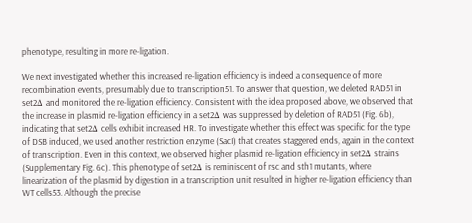phenotype, resulting in more re-ligation.

We next investigated whether this increased re-ligation efficiency is indeed a consequence of more recombination events, presumably due to transcription51. To answer that question, we deleted RAD51 in set2Δ and monitored the re-ligation efficiency. Consistent with the idea proposed above, we observed that the increase in plasmid re-ligation efficiency in a set2Δ was suppressed by deletion of RAD51 (Fig. 6b), indicating that set2Δ cells exhibit increased HR. To investigate whether this effect was specific for the type of DSB induced, we used another restriction enzyme (SacI) that creates staggered ends, again in the context of transcription. Even in this context, we observed higher plasmid re-ligation efficiency in set2Δ strains (Supplementary Fig. 6c). This phenotype of set2Δ is reminiscent of rsc and sth1 mutants, where linearization of the plasmid by digestion in a transcription unit resulted in higher re-ligation efficiency than WT cells53. Although the precise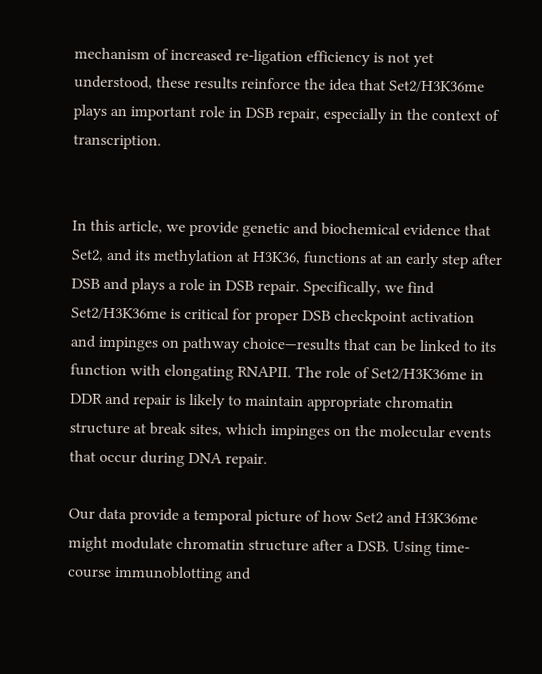mechanism of increased re-ligation efficiency is not yet understood, these results reinforce the idea that Set2/H3K36me plays an important role in DSB repair, especially in the context of transcription.


In this article, we provide genetic and biochemical evidence that Set2, and its methylation at H3K36, functions at an early step after DSB and plays a role in DSB repair. Specifically, we find Set2/H3K36me is critical for proper DSB checkpoint activation and impinges on pathway choice—results that can be linked to its function with elongating RNAPII. The role of Set2/H3K36me in DDR and repair is likely to maintain appropriate chromatin structure at break sites, which impinges on the molecular events that occur during DNA repair.

Our data provide a temporal picture of how Set2 and H3K36me might modulate chromatin structure after a DSB. Using time-course immunoblotting and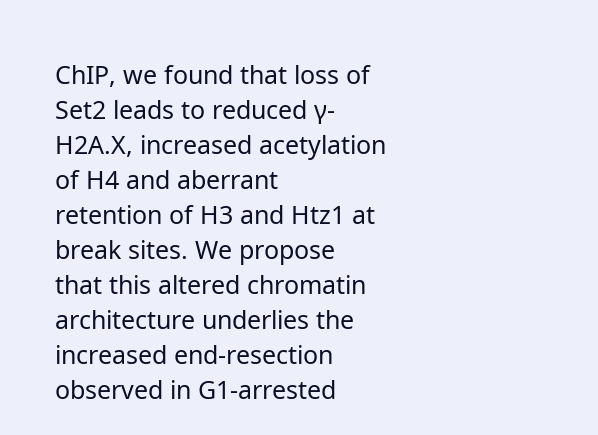ChIP, we found that loss of Set2 leads to reduced γ-H2A.X, increased acetylation of H4 and aberrant retention of H3 and Htz1 at break sites. We propose that this altered chromatin architecture underlies the increased end-resection observed in G1-arrested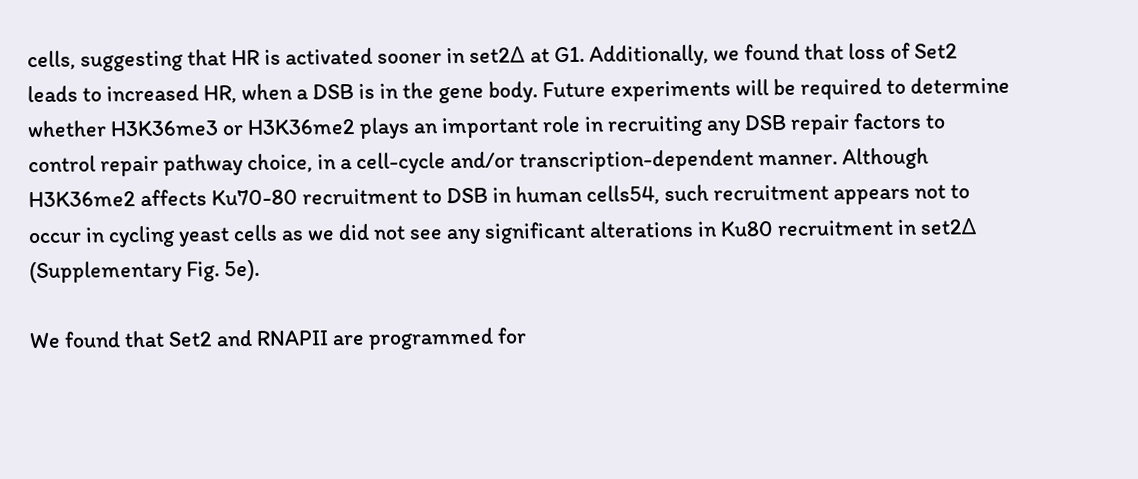cells, suggesting that HR is activated sooner in set2Δ at G1. Additionally, we found that loss of Set2 leads to increased HR, when a DSB is in the gene body. Future experiments will be required to determine whether H3K36me3 or H3K36me2 plays an important role in recruiting any DSB repair factors to control repair pathway choice, in a cell-cycle and/or transcription-dependent manner. Although H3K36me2 affects Ku70-80 recruitment to DSB in human cells54, such recruitment appears not to occur in cycling yeast cells as we did not see any significant alterations in Ku80 recruitment in set2Δ (Supplementary Fig. 5e).

We found that Set2 and RNAPII are programmed for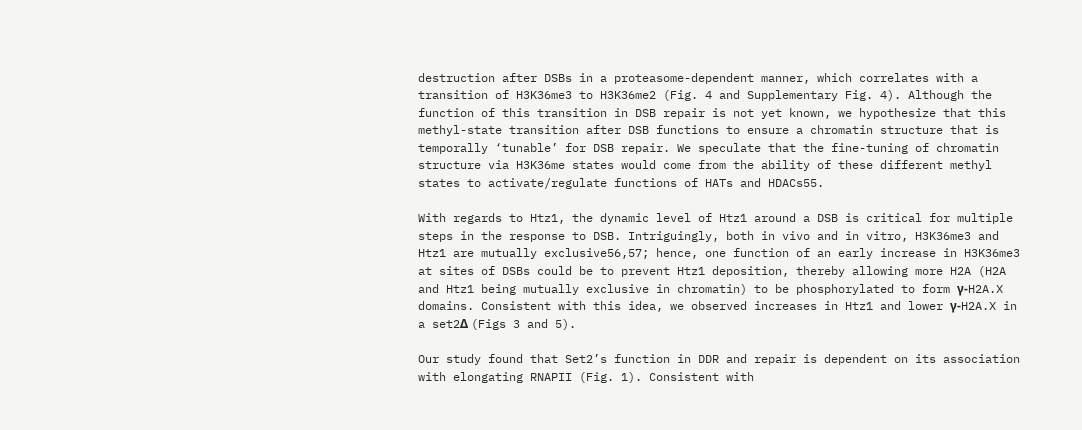destruction after DSBs in a proteasome-dependent manner, which correlates with a transition of H3K36me3 to H3K36me2 (Fig. 4 and Supplementary Fig. 4). Although the function of this transition in DSB repair is not yet known, we hypothesize that this methyl-state transition after DSB functions to ensure a chromatin structure that is temporally ‘tunable’ for DSB repair. We speculate that the fine-tuning of chromatin structure via H3K36me states would come from the ability of these different methyl states to activate/regulate functions of HATs and HDACs55.

With regards to Htz1, the dynamic level of Htz1 around a DSB is critical for multiple steps in the response to DSB. Intriguingly, both in vivo and in vitro, H3K36me3 and Htz1 are mutually exclusive56,57; hence, one function of an early increase in H3K36me3 at sites of DSBs could be to prevent Htz1 deposition, thereby allowing more H2A (H2A and Htz1 being mutually exclusive in chromatin) to be phosphorylated to form γ-H2A.X domains. Consistent with this idea, we observed increases in Htz1 and lower γ-H2A.X in a set2Δ (Figs 3 and 5).

Our study found that Set2’s function in DDR and repair is dependent on its association with elongating RNAPII (Fig. 1). Consistent with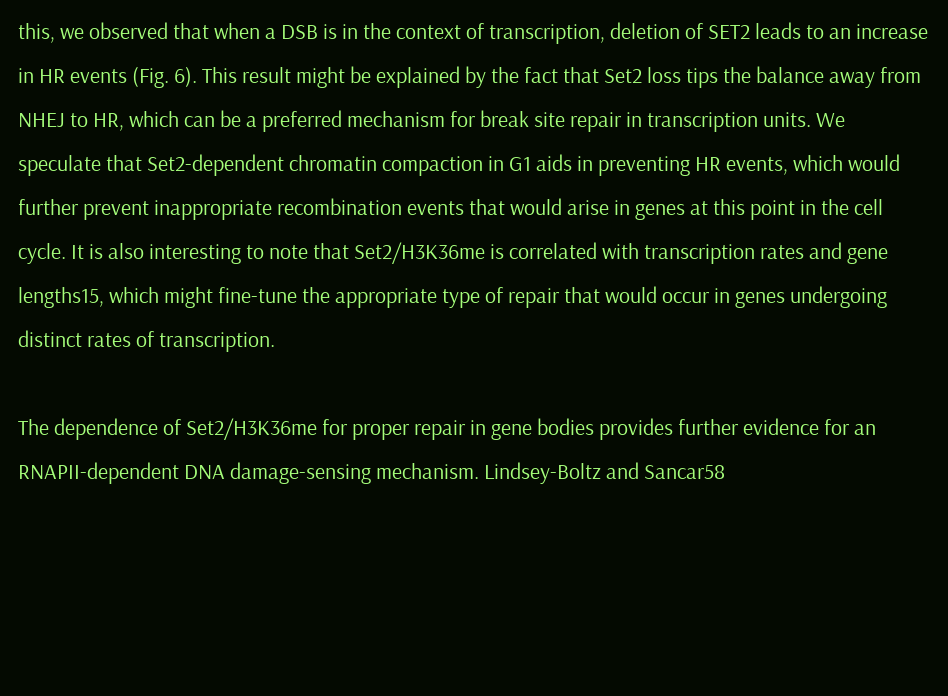this, we observed that when a DSB is in the context of transcription, deletion of SET2 leads to an increase in HR events (Fig. 6). This result might be explained by the fact that Set2 loss tips the balance away from NHEJ to HR, which can be a preferred mechanism for break site repair in transcription units. We speculate that Set2-dependent chromatin compaction in G1 aids in preventing HR events, which would further prevent inappropriate recombination events that would arise in genes at this point in the cell cycle. It is also interesting to note that Set2/H3K36me is correlated with transcription rates and gene lengths15, which might fine-tune the appropriate type of repair that would occur in genes undergoing distinct rates of transcription.

The dependence of Set2/H3K36me for proper repair in gene bodies provides further evidence for an RNAPII-dependent DNA damage-sensing mechanism. Lindsey-Boltz and Sancar58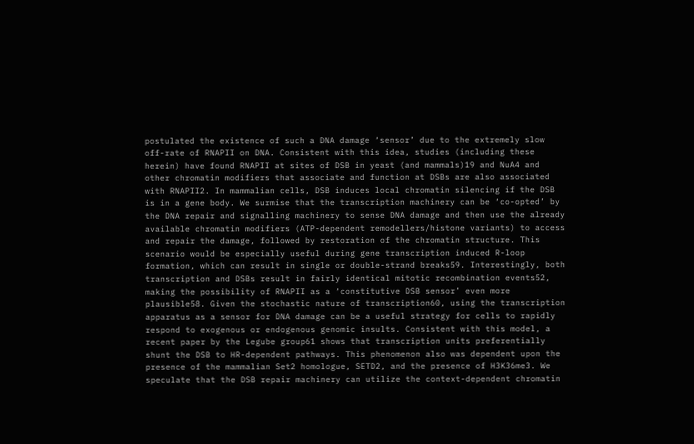postulated the existence of such a DNA damage ‘sensor’ due to the extremely slow off-rate of RNAPII on DNA. Consistent with this idea, studies (including these herein) have found RNAPII at sites of DSB in yeast (and mammals)19 and NuA4 and other chromatin modifiers that associate and function at DSBs are also associated with RNAPII2. In mammalian cells, DSB induces local chromatin silencing if the DSB is in a gene body. We surmise that the transcription machinery can be ‘co-opted’ by the DNA repair and signalling machinery to sense DNA damage and then use the already available chromatin modifiers (ATP-dependent remodellers/histone variants) to access and repair the damage, followed by restoration of the chromatin structure. This scenario would be especially useful during gene transcription induced R-loop formation, which can result in single or double-strand breaks59. Interestingly, both transcription and DSBs result in fairly identical mitotic recombination events52, making the possibility of RNAPII as a ‘constitutive DSB sensor’ even more plausible58. Given the stochastic nature of transcription60, using the transcription apparatus as a sensor for DNA damage can be a useful strategy for cells to rapidly respond to exogenous or endogenous genomic insults. Consistent with this model, a recent paper by the Legube group61 shows that transcription units preferentially shunt the DSB to HR-dependent pathways. This phenomenon also was dependent upon the presence of the mammalian Set2 homologue, SETD2, and the presence of H3K36me3. We speculate that the DSB repair machinery can utilize the context-dependent chromatin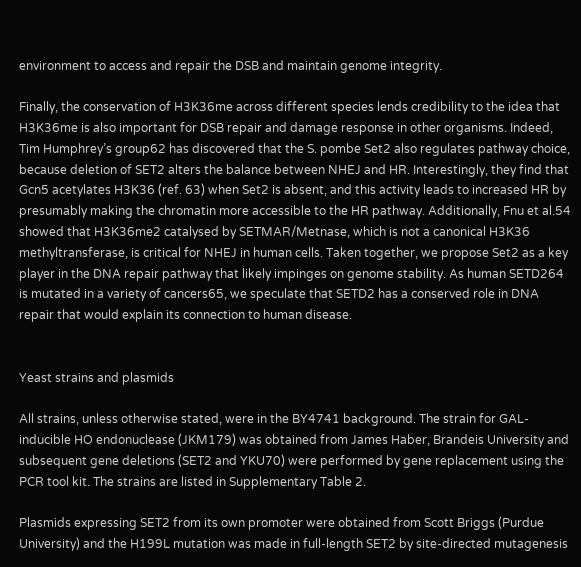environment to access and repair the DSB and maintain genome integrity.

Finally, the conservation of H3K36me across different species lends credibility to the idea that H3K36me is also important for DSB repair and damage response in other organisms. Indeed, Tim Humphrey’s group62 has discovered that the S. pombe Set2 also regulates pathway choice, because deletion of SET2 alters the balance between NHEJ and HR. Interestingly, they find that Gcn5 acetylates H3K36 (ref. 63) when Set2 is absent, and this activity leads to increased HR by presumably making the chromatin more accessible to the HR pathway. Additionally, Fnu et al.54 showed that H3K36me2 catalysed by SETMAR/Metnase, which is not a canonical H3K36 methyltransferase, is critical for NHEJ in human cells. Taken together, we propose Set2 as a key player in the DNA repair pathway that likely impinges on genome stability. As human SETD264 is mutated in a variety of cancers65, we speculate that SETD2 has a conserved role in DNA repair that would explain its connection to human disease.


Yeast strains and plasmids

All strains, unless otherwise stated, were in the BY4741 background. The strain for GAL-inducible HO endonuclease (JKM179) was obtained from James Haber, Brandeis University and subsequent gene deletions (SET2 and YKU70) were performed by gene replacement using the PCR tool kit. The strains are listed in Supplementary Table 2.

Plasmids expressing SET2 from its own promoter were obtained from Scott Briggs (Purdue University) and the H199L mutation was made in full-length SET2 by site-directed mutagenesis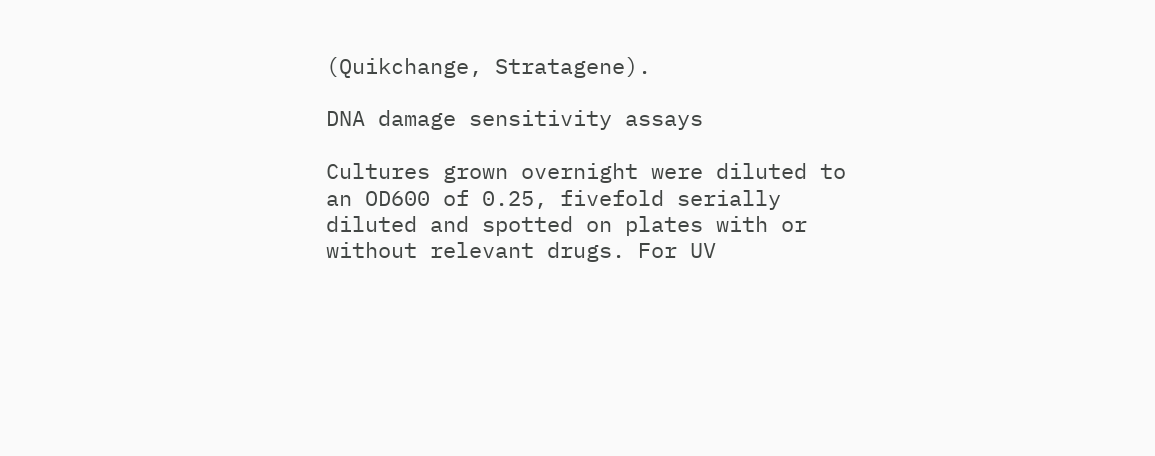(Quikchange, Stratagene).

DNA damage sensitivity assays

Cultures grown overnight were diluted to an OD600 of 0.25, fivefold serially diluted and spotted on plates with or without relevant drugs. For UV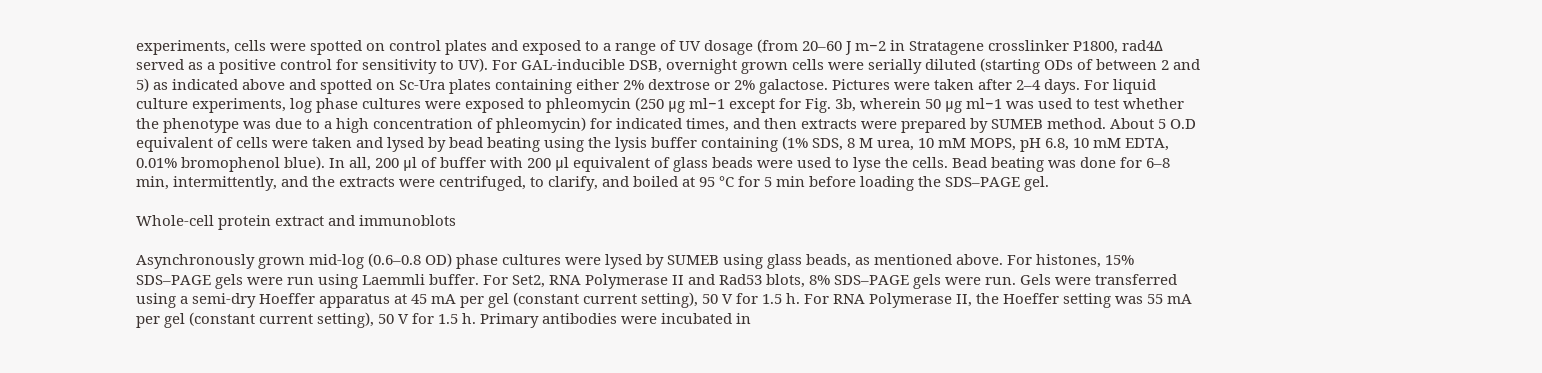experiments, cells were spotted on control plates and exposed to a range of UV dosage (from 20–60 J m−2 in Stratagene crosslinker P1800, rad4Δ served as a positive control for sensitivity to UV). For GAL-inducible DSB, overnight grown cells were serially diluted (starting ODs of between 2 and 5) as indicated above and spotted on Sc-Ura plates containing either 2% dextrose or 2% galactose. Pictures were taken after 2–4 days. For liquid culture experiments, log phase cultures were exposed to phleomycin (250 μg ml−1 except for Fig. 3b, wherein 50 μg ml−1 was used to test whether the phenotype was due to a high concentration of phleomycin) for indicated times, and then extracts were prepared by SUMEB method. About 5 O.D equivalent of cells were taken and lysed by bead beating using the lysis buffer containing (1% SDS, 8 M urea, 10 mM MOPS, pH 6.8, 10 mM EDTA, 0.01% bromophenol blue). In all, 200 μl of buffer with 200 μl equivalent of glass beads were used to lyse the cells. Bead beating was done for 6–8 min, intermittently, and the extracts were centrifuged, to clarify, and boiled at 95 °C for 5 min before loading the SDS–PAGE gel.

Whole-cell protein extract and immunoblots

Asynchronously grown mid-log (0.6–0.8 OD) phase cultures were lysed by SUMEB using glass beads, as mentioned above. For histones, 15% SDS–PAGE gels were run using Laemmli buffer. For Set2, RNA Polymerase II and Rad53 blots, 8% SDS–PAGE gels were run. Gels were transferred using a semi-dry Hoeffer apparatus at 45 mA per gel (constant current setting), 50 V for 1.5 h. For RNA Polymerase II, the Hoeffer setting was 55 mA per gel (constant current setting), 50 V for 1.5 h. Primary antibodies were incubated in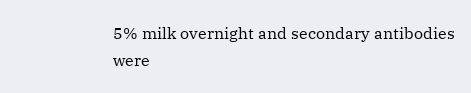5% milk overnight and secondary antibodies were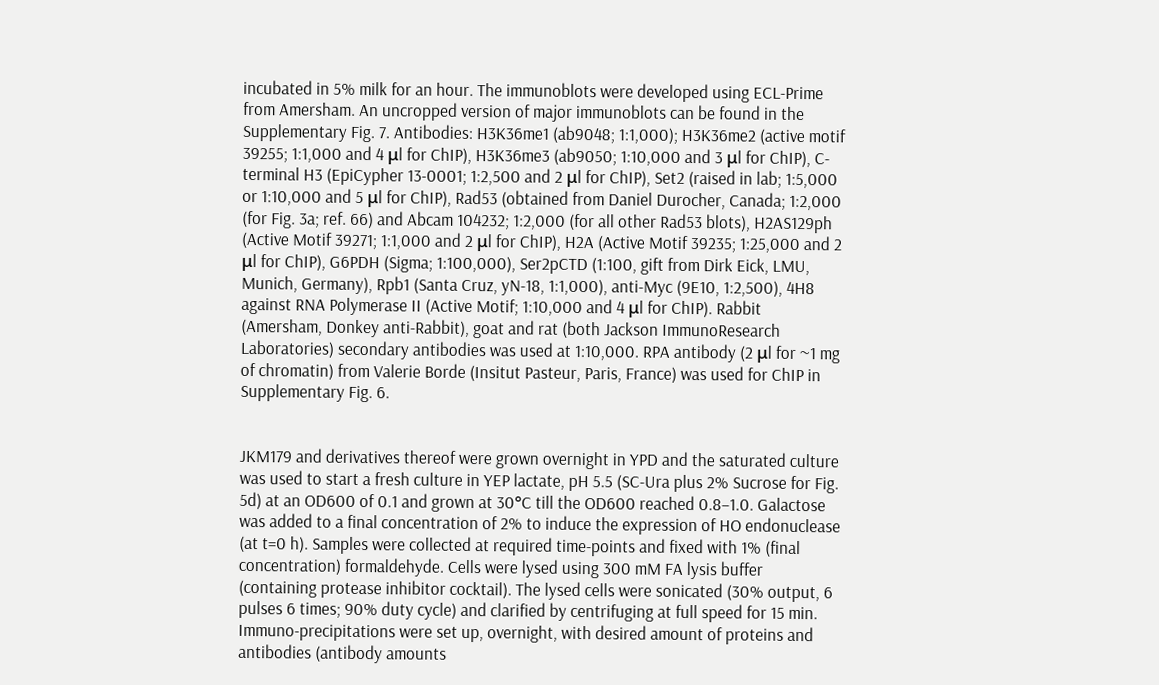incubated in 5% milk for an hour. The immunoblots were developed using ECL-Prime from Amersham. An uncropped version of major immunoblots can be found in the Supplementary Fig. 7. Antibodies: H3K36me1 (ab9048; 1:1,000); H3K36me2 (active motif 39255; 1:1,000 and 4 μl for ChIP), H3K36me3 (ab9050; 1:10,000 and 3 μl for ChIP), C-terminal H3 (EpiCypher 13-0001; 1:2,500 and 2 μl for ChIP), Set2 (raised in lab; 1:5,000 or 1:10,000 and 5 μl for ChIP), Rad53 (obtained from Daniel Durocher, Canada; 1:2,000 (for Fig. 3a; ref. 66) and Abcam 104232; 1:2,000 (for all other Rad53 blots), H2AS129ph (Active Motif 39271; 1:1,000 and 2 μl for ChIP), H2A (Active Motif 39235; 1:25,000 and 2 μl for ChIP), G6PDH (Sigma; 1:100,000), Ser2pCTD (1:100, gift from Dirk Eick, LMU, Munich, Germany), Rpb1 (Santa Cruz, yN-18, 1:1,000), anti-Myc (9E10, 1:2,500), 4H8 against RNA Polymerase II (Active Motif; 1:10,000 and 4 μl for ChIP). Rabbit (Amersham, Donkey anti-Rabbit), goat and rat (both Jackson ImmunoResearch Laboratories) secondary antibodies was used at 1:10,000. RPA antibody (2 μl for ~1 mg of chromatin) from Valerie Borde (Insitut Pasteur, Paris, France) was used for ChIP in Supplementary Fig. 6.


JKM179 and derivatives thereof were grown overnight in YPD and the saturated culture was used to start a fresh culture in YEP lactate, pH 5.5 (SC-Ura plus 2% Sucrose for Fig. 5d) at an OD600 of 0.1 and grown at 30°C till the OD600 reached 0.8–1.0. Galactose was added to a final concentration of 2% to induce the expression of HO endonuclease (at t=0 h). Samples were collected at required time-points and fixed with 1% (final concentration) formaldehyde. Cells were lysed using 300 mM FA lysis buffer (containing protease inhibitor cocktail). The lysed cells were sonicated (30% output, 6 pulses 6 times; 90% duty cycle) and clarified by centrifuging at full speed for 15 min. Immuno-precipitations were set up, overnight, with desired amount of proteins and antibodies (antibody amounts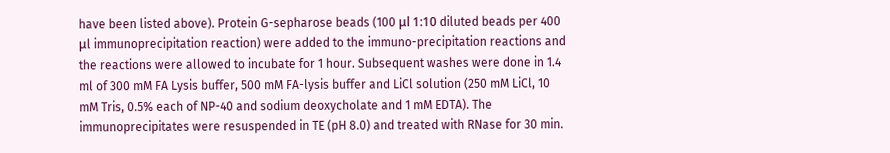have been listed above). Protein G-sepharose beads (100 μl 1:10 diluted beads per 400 μl immunoprecipitation reaction) were added to the immuno-precipitation reactions and the reactions were allowed to incubate for 1 hour. Subsequent washes were done in 1.4 ml of 300 mM FA Lysis buffer, 500 mM FA-lysis buffer and LiCl solution (250 mM LiCl, 10 mM Tris, 0.5% each of NP-40 and sodium deoxycholate and 1 mM EDTA). The immunoprecipitates were resuspended in TE (pH 8.0) and treated with RNase for 30 min.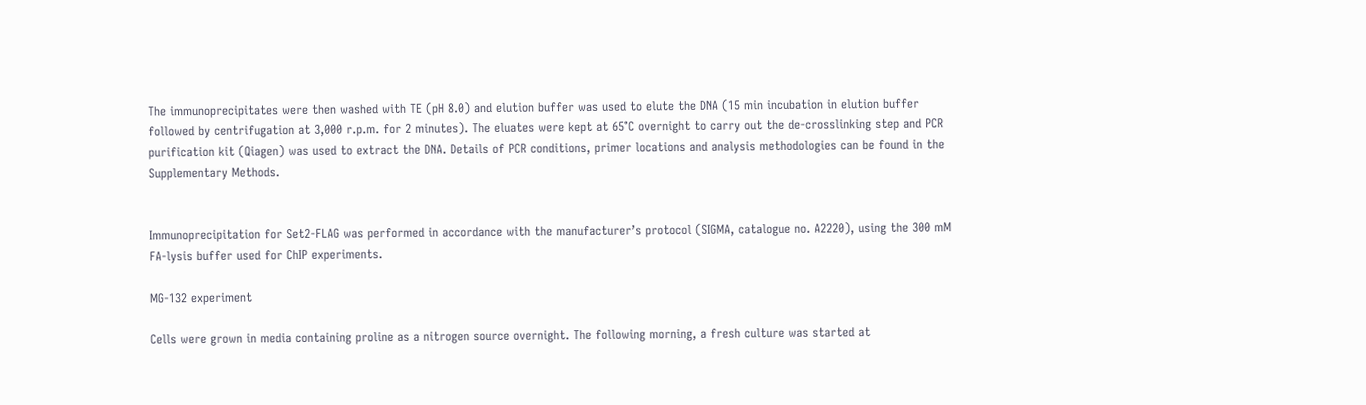The immunoprecipitates were then washed with TE (pH 8.0) and elution buffer was used to elute the DNA (15 min incubation in elution buffer followed by centrifugation at 3,000 r.p.m. for 2 minutes). The eluates were kept at 65°C overnight to carry out the de-crosslinking step and PCR purification kit (Qiagen) was used to extract the DNA. Details of PCR conditions, primer locations and analysis methodologies can be found in the Supplementary Methods.


Immunoprecipitation for Set2-FLAG was performed in accordance with the manufacturer’s protocol (SIGMA, catalogue no. A2220), using the 300 mM FA-lysis buffer used for ChIP experiments.

MG-132 experiment

Cells were grown in media containing proline as a nitrogen source overnight. The following morning, a fresh culture was started at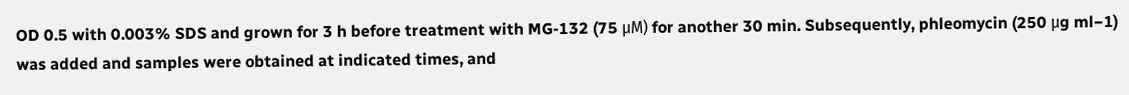OD 0.5 with 0.003% SDS and grown for 3 h before treatment with MG-132 (75 μM) for another 30 min. Subsequently, phleomycin (250 μg ml−1) was added and samples were obtained at indicated times, and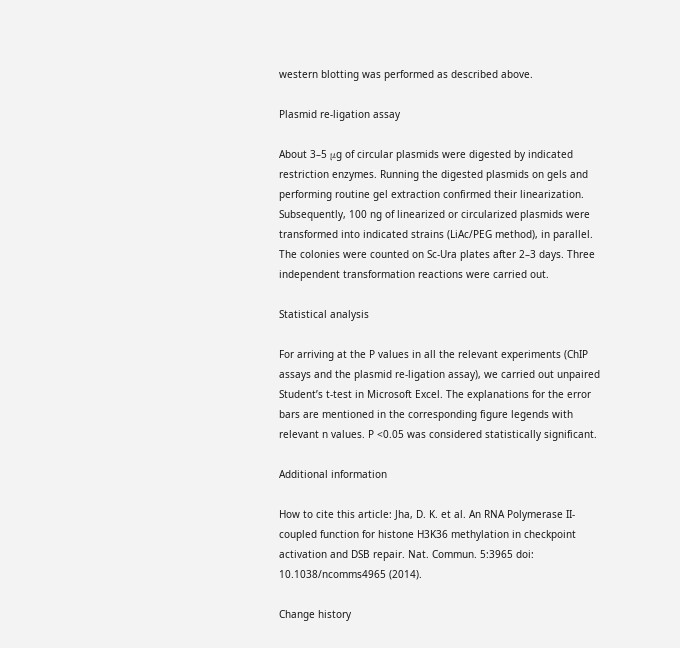western blotting was performed as described above.

Plasmid re-ligation assay

About 3–5 μg of circular plasmids were digested by indicated restriction enzymes. Running the digested plasmids on gels and performing routine gel extraction confirmed their linearization. Subsequently, 100 ng of linearized or circularized plasmids were transformed into indicated strains (LiAc/PEG method), in parallel. The colonies were counted on Sc-Ura plates after 2–3 days. Three independent transformation reactions were carried out.

Statistical analysis

For arriving at the P values in all the relevant experiments (ChIP assays and the plasmid re-ligation assay), we carried out unpaired Student’s t-test in Microsoft Excel. The explanations for the error bars are mentioned in the corresponding figure legends with relevant n values. P <0.05 was considered statistically significant.

Additional information

How to cite this article: Jha, D. K. et al. An RNA Polymerase II-coupled function for histone H3K36 methylation in checkpoint activation and DSB repair. Nat. Commun. 5:3965 doi: 10.1038/ncomms4965 (2014).

Change history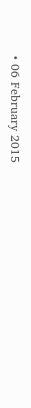• 06 February 2015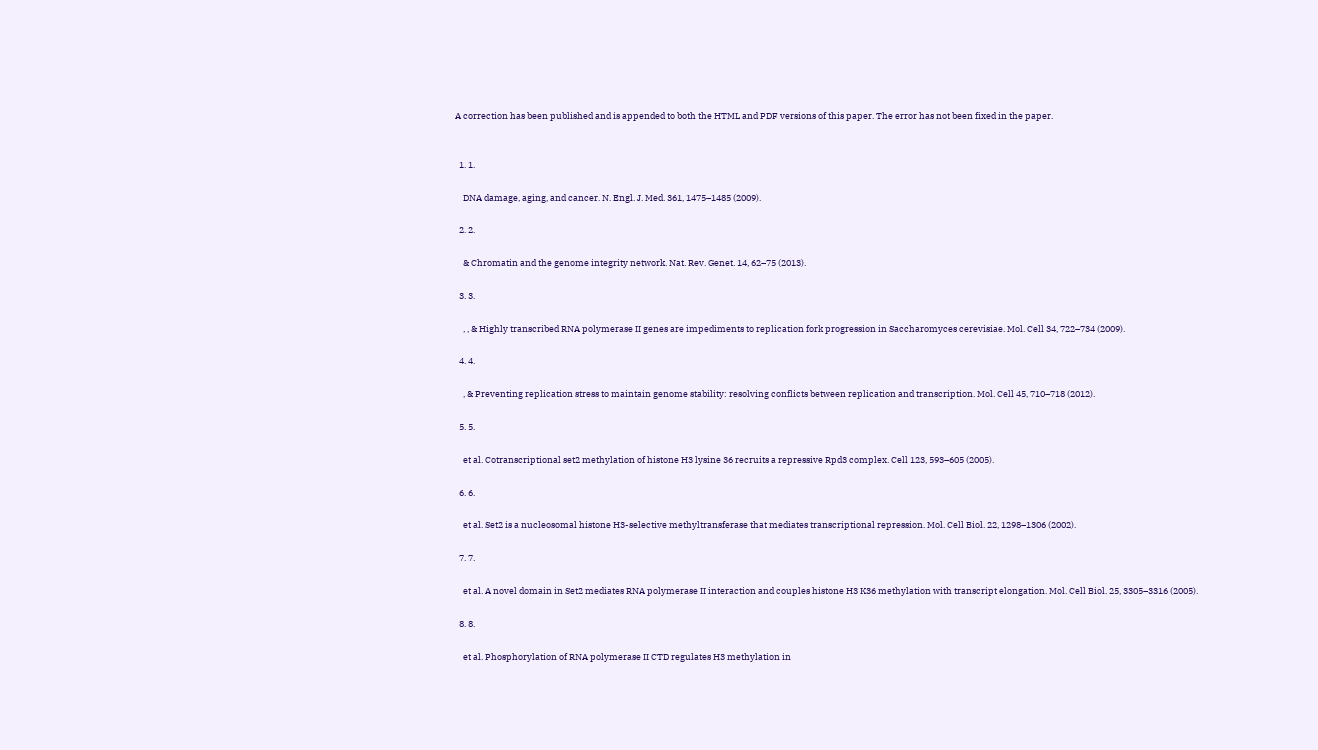A correction has been published and is appended to both the HTML and PDF versions of this paper. The error has not been fixed in the paper.


  1. 1.

    DNA damage, aging, and cancer. N. Engl. J. Med. 361, 1475–1485 (2009).

  2. 2.

    & Chromatin and the genome integrity network. Nat. Rev. Genet. 14, 62–75 (2013).

  3. 3.

    , , & Highly transcribed RNA polymerase II genes are impediments to replication fork progression in Saccharomyces cerevisiae. Mol. Cell 34, 722–734 (2009).

  4. 4.

    , & Preventing replication stress to maintain genome stability: resolving conflicts between replication and transcription. Mol. Cell 45, 710–718 (2012).

  5. 5.

    et al. Cotranscriptional set2 methylation of histone H3 lysine 36 recruits a repressive Rpd3 complex. Cell 123, 593–605 (2005).

  6. 6.

    et al. Set2 is a nucleosomal histone H3-selective methyltransferase that mediates transcriptional repression. Mol. Cell Biol. 22, 1298–1306 (2002).

  7. 7.

    et al. A novel domain in Set2 mediates RNA polymerase II interaction and couples histone H3 K36 methylation with transcript elongation. Mol. Cell Biol. 25, 3305–3316 (2005).

  8. 8.

    et al. Phosphorylation of RNA polymerase II CTD regulates H3 methylation in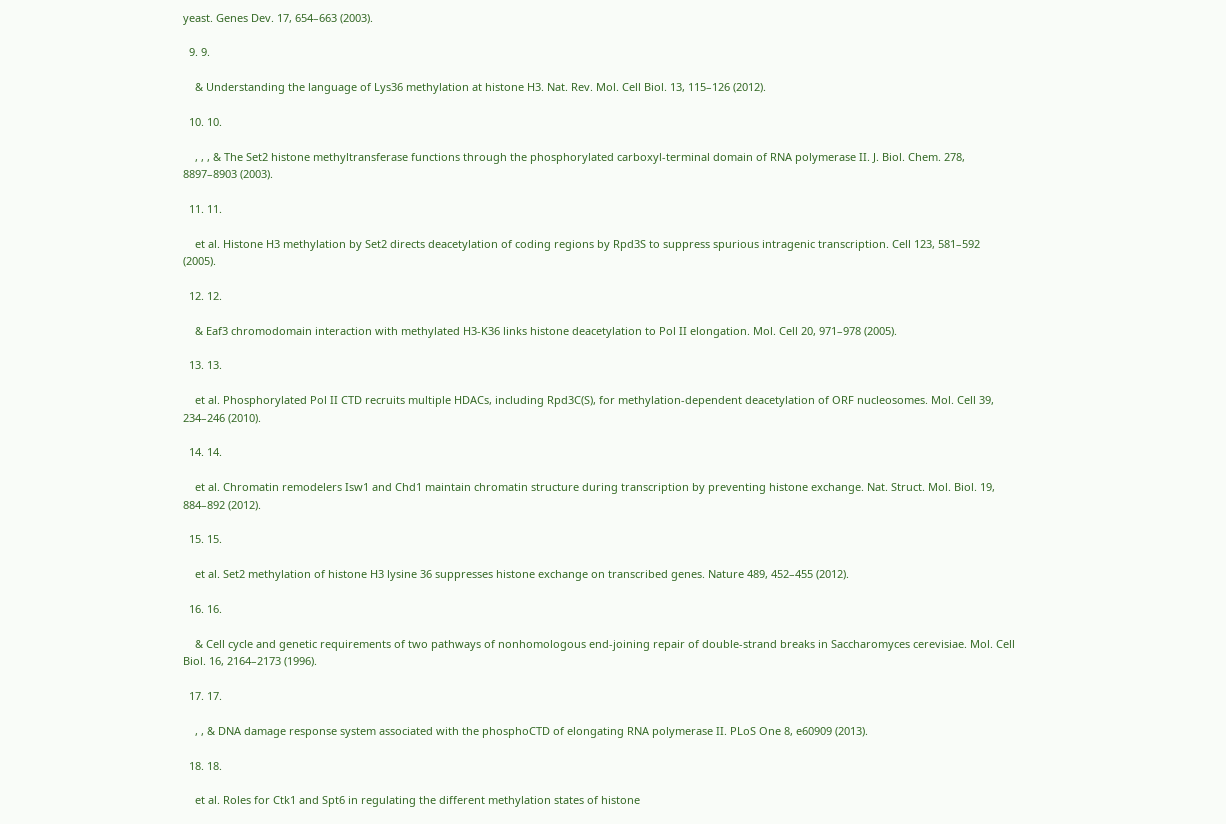yeast. Genes Dev. 17, 654–663 (2003).

  9. 9.

    & Understanding the language of Lys36 methylation at histone H3. Nat. Rev. Mol. Cell Biol. 13, 115–126 (2012).

  10. 10.

    , , , & The Set2 histone methyltransferase functions through the phosphorylated carboxyl-terminal domain of RNA polymerase II. J. Biol. Chem. 278, 8897–8903 (2003).

  11. 11.

    et al. Histone H3 methylation by Set2 directs deacetylation of coding regions by Rpd3S to suppress spurious intragenic transcription. Cell 123, 581–592 (2005).

  12. 12.

    & Eaf3 chromodomain interaction with methylated H3-K36 links histone deacetylation to Pol II elongation. Mol. Cell 20, 971–978 (2005).

  13. 13.

    et al. Phosphorylated Pol II CTD recruits multiple HDACs, including Rpd3C(S), for methylation-dependent deacetylation of ORF nucleosomes. Mol. Cell 39, 234–246 (2010).

  14. 14.

    et al. Chromatin remodelers Isw1 and Chd1 maintain chromatin structure during transcription by preventing histone exchange. Nat. Struct. Mol. Biol. 19, 884–892 (2012).

  15. 15.

    et al. Set2 methylation of histone H3 lysine 36 suppresses histone exchange on transcribed genes. Nature 489, 452–455 (2012).

  16. 16.

    & Cell cycle and genetic requirements of two pathways of nonhomologous end-joining repair of double-strand breaks in Saccharomyces cerevisiae. Mol. Cell Biol. 16, 2164–2173 (1996).

  17. 17.

    , , & DNA damage response system associated with the phosphoCTD of elongating RNA polymerase II. PLoS One 8, e60909 (2013).

  18. 18.

    et al. Roles for Ctk1 and Spt6 in regulating the different methylation states of histone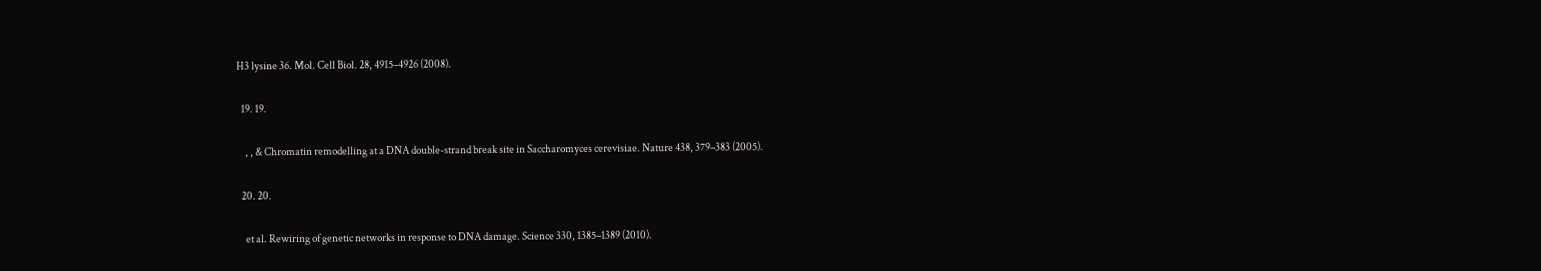H3 lysine 36. Mol. Cell Biol. 28, 4915–4926 (2008).

  19. 19.

    , , & Chromatin remodelling at a DNA double-strand break site in Saccharomyces cerevisiae. Nature 438, 379–383 (2005).

  20. 20.

    et al. Rewiring of genetic networks in response to DNA damage. Science 330, 1385–1389 (2010).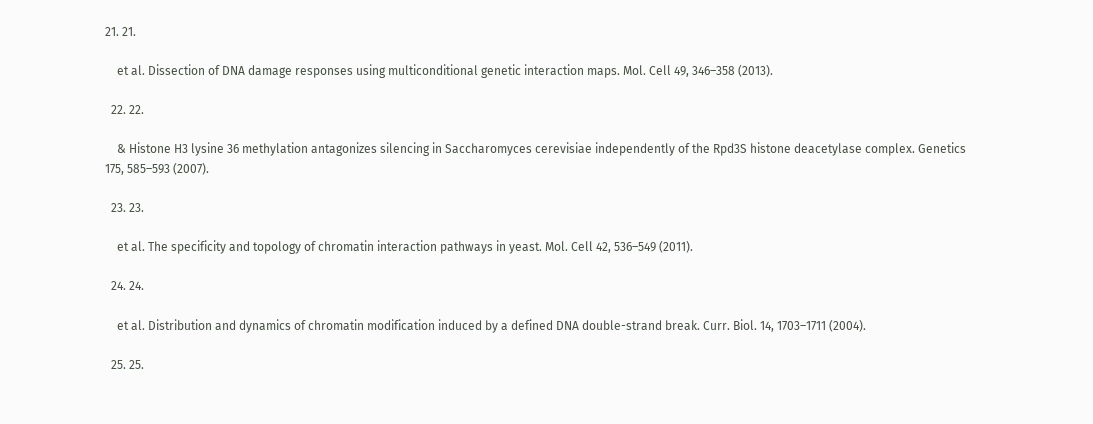21. 21.

    et al. Dissection of DNA damage responses using multiconditional genetic interaction maps. Mol. Cell 49, 346–358 (2013).

  22. 22.

    & Histone H3 lysine 36 methylation antagonizes silencing in Saccharomyces cerevisiae independently of the Rpd3S histone deacetylase complex. Genetics 175, 585–593 (2007).

  23. 23.

    et al. The specificity and topology of chromatin interaction pathways in yeast. Mol. Cell 42, 536–549 (2011).

  24. 24.

    et al. Distribution and dynamics of chromatin modification induced by a defined DNA double-strand break. Curr. Biol. 14, 1703–1711 (2004).

  25. 25.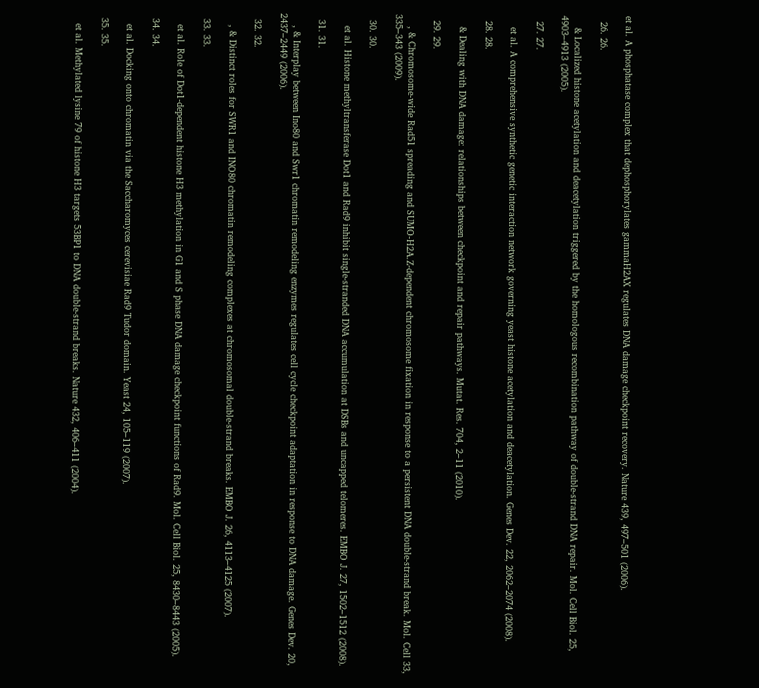et al. A phosphatase complex that dephosphorylates gammaH2AX regulates DNA damage checkpoint recovery. Nature 439, 497–501 (2006).

  26. 26.

    & Localized histone acetylation and deacetylation triggered by the homologous recombination pathway of double-strand DNA repair. Mol. Cell Biol. 25, 4903–4913 (2005).

  27. 27.

    et al. A comprehensive synthetic genetic interaction network governing yeast histone acetylation and deacetylation. Genes Dev. 22, 2062–2074 (2008).

  28. 28.

    & Dealing with DNA damage: relationships between checkpoint and repair pathways. Mutat. Res. 704, 2–11 (2010).

  29. 29.

    , & Chromosome-wide Rad51 spreading and SUMO-H2A.Z-dependent chromosome fixation in response to a persistent DNA double-strand break. Mol. Cell 33, 335–343 (2009).

  30. 30.

    et al. Histone methyltransferase Dot1 and Rad9 inhibit single-stranded DNA accumulation at DSBs and uncapped telomeres. EMBO J. 27, 1502–1512 (2008).

  31. 31.

    , & Interplay between Ino80 and Swr1 chromatin remodeling enzymes regulates cell cycle checkpoint adaptation in response to DNA damage. Genes Dev. 20, 2437–2449 (2006).

  32. 32.

    , & Distinct roles for SWR1 and INO80 chromatin remodeling complexes at chromosomal double-strand breaks. EMBO J. 26, 4113–4125 (2007).

  33. 33.

    et al. Role of Dot1-dependent histone H3 methylation in G1 and S phase DNA damage checkpoint functions of Rad9. Mol. Cell Biol. 25, 8430–8443 (2005).

  34. 34.

    et al. Docking onto chromatin via the Saccharomyces cerevisiae Rad9 Tudor domain. Yeast 24, 105–119 (2007).

  35. 35.

    et al. Methylated lysine 79 of histone H3 targets 53BP1 to DNA double-strand breaks. Nature 432, 406–411 (2004).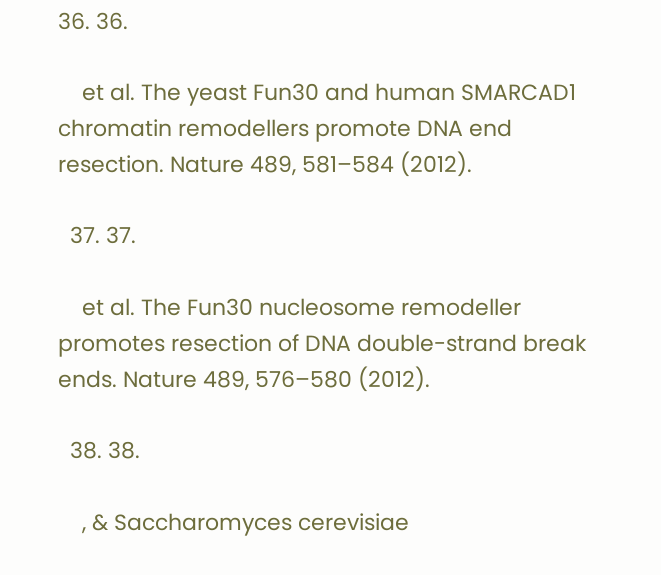36. 36.

    et al. The yeast Fun30 and human SMARCAD1 chromatin remodellers promote DNA end resection. Nature 489, 581–584 (2012).

  37. 37.

    et al. The Fun30 nucleosome remodeller promotes resection of DNA double-strand break ends. Nature 489, 576–580 (2012).

  38. 38.

    , & Saccharomyces cerevisiae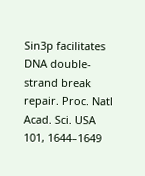Sin3p facilitates DNA double-strand break repair. Proc. Natl Acad. Sci. USA 101, 1644–1649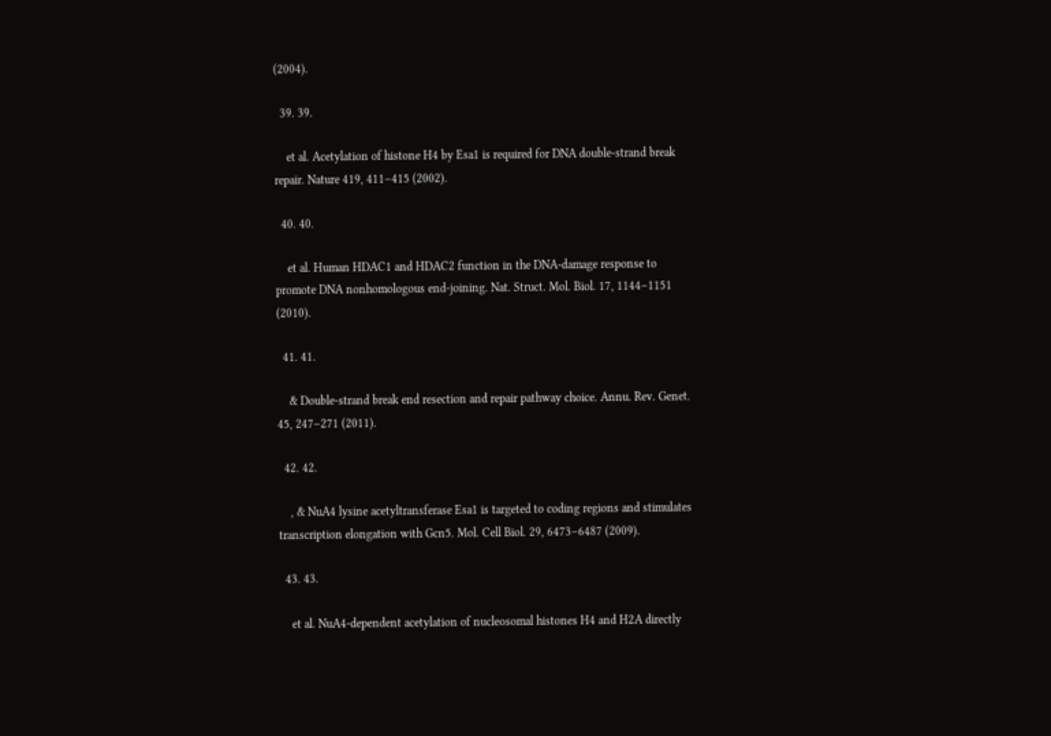(2004).

  39. 39.

    et al. Acetylation of histone H4 by Esa1 is required for DNA double-strand break repair. Nature 419, 411–415 (2002).

  40. 40.

    et al. Human HDAC1 and HDAC2 function in the DNA-damage response to promote DNA nonhomologous end-joining. Nat. Struct. Mol. Biol. 17, 1144–1151 (2010).

  41. 41.

    & Double-strand break end resection and repair pathway choice. Annu. Rev. Genet. 45, 247–271 (2011).

  42. 42.

    , & NuA4 lysine acetyltransferase Esa1 is targeted to coding regions and stimulates transcription elongation with Gcn5. Mol. Cell Biol. 29, 6473–6487 (2009).

  43. 43.

    et al. NuA4-dependent acetylation of nucleosomal histones H4 and H2A directly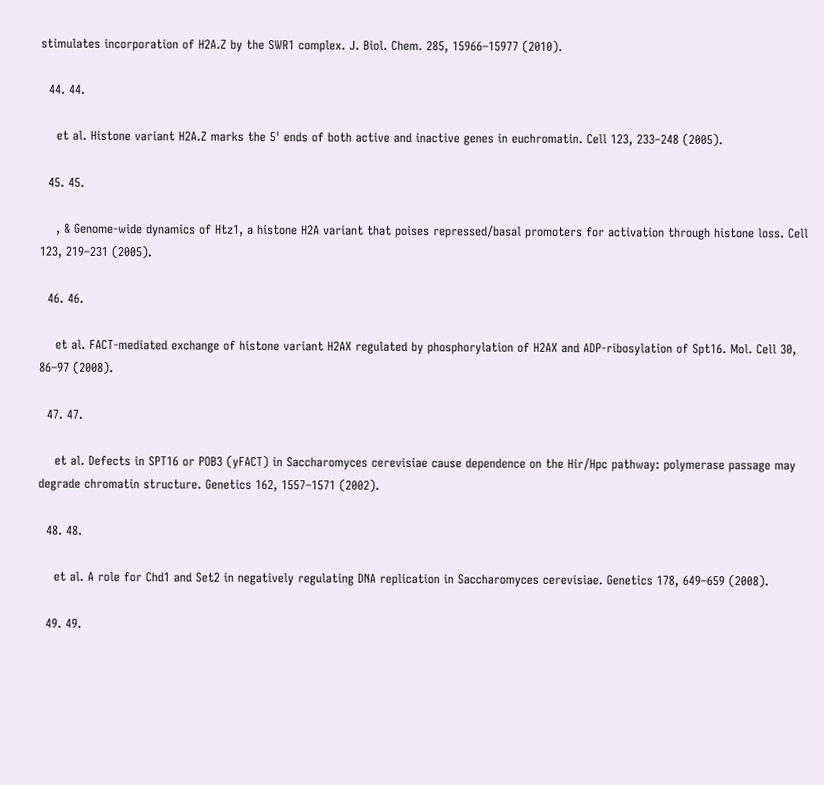stimulates incorporation of H2A.Z by the SWR1 complex. J. Biol. Chem. 285, 15966–15977 (2010).

  44. 44.

    et al. Histone variant H2A.Z marks the 5' ends of both active and inactive genes in euchromatin. Cell 123, 233–248 (2005).

  45. 45.

    , & Genome-wide dynamics of Htz1, a histone H2A variant that poises repressed/basal promoters for activation through histone loss. Cell 123, 219–231 (2005).

  46. 46.

    et al. FACT-mediated exchange of histone variant H2AX regulated by phosphorylation of H2AX and ADP-ribosylation of Spt16. Mol. Cell 30, 86–97 (2008).

  47. 47.

    et al. Defects in SPT16 or POB3 (yFACT) in Saccharomyces cerevisiae cause dependence on the Hir/Hpc pathway: polymerase passage may degrade chromatin structure. Genetics 162, 1557–1571 (2002).

  48. 48.

    et al. A role for Chd1 and Set2 in negatively regulating DNA replication in Saccharomyces cerevisiae. Genetics 178, 649–659 (2008).

  49. 49.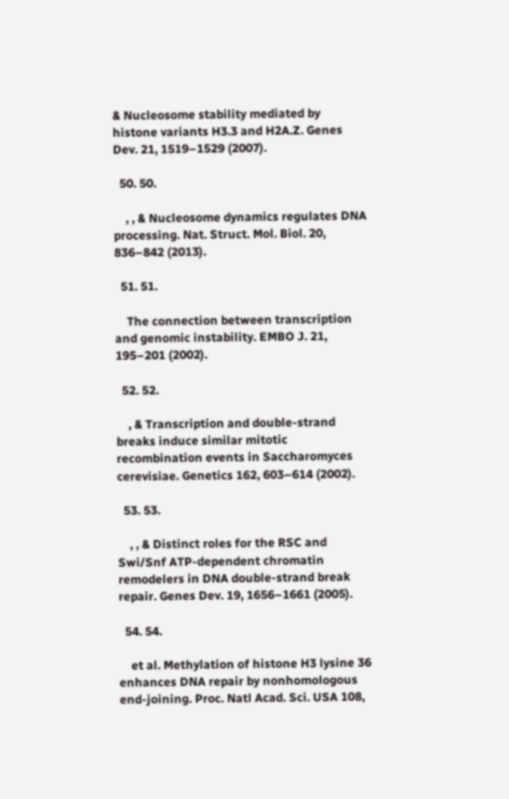& Nucleosome stability mediated by histone variants H3.3 and H2A.Z. Genes Dev. 21, 1519–1529 (2007).

  50. 50.

    , , & Nucleosome dynamics regulates DNA processing. Nat. Struct. Mol. Biol. 20, 836–842 (2013).

  51. 51.

    The connection between transcription and genomic instability. EMBO J. 21, 195–201 (2002).

  52. 52.

    , & Transcription and double-strand breaks induce similar mitotic recombination events in Saccharomyces cerevisiae. Genetics 162, 603–614 (2002).

  53. 53.

    , , & Distinct roles for the RSC and Swi/Snf ATP-dependent chromatin remodelers in DNA double-strand break repair. Genes Dev. 19, 1656–1661 (2005).

  54. 54.

    et al. Methylation of histone H3 lysine 36 enhances DNA repair by nonhomologous end-joining. Proc. Natl Acad. Sci. USA 108,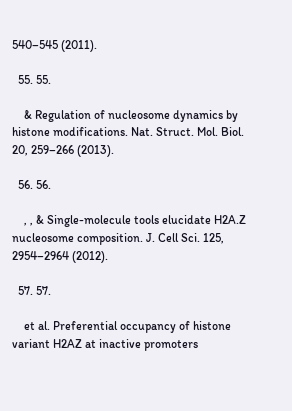540–545 (2011).

  55. 55.

    & Regulation of nucleosome dynamics by histone modifications. Nat. Struct. Mol. Biol. 20, 259–266 (2013).

  56. 56.

    , , & Single-molecule tools elucidate H2A.Z nucleosome composition. J. Cell Sci. 125, 2954–2964 (2012).

  57. 57.

    et al. Preferential occupancy of histone variant H2AZ at inactive promoters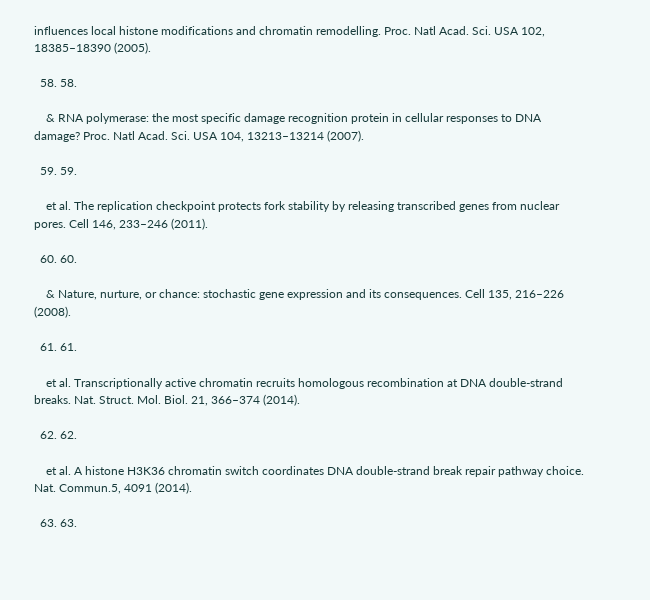influences local histone modifications and chromatin remodelling. Proc. Natl Acad. Sci. USA 102, 18385–18390 (2005).

  58. 58.

    & RNA polymerase: the most specific damage recognition protein in cellular responses to DNA damage? Proc. Natl Acad. Sci. USA 104, 13213–13214 (2007).

  59. 59.

    et al. The replication checkpoint protects fork stability by releasing transcribed genes from nuclear pores. Cell 146, 233–246 (2011).

  60. 60.

    & Nature, nurture, or chance: stochastic gene expression and its consequences. Cell 135, 216–226 (2008).

  61. 61.

    et al. Transcriptionally active chromatin recruits homologous recombination at DNA double-strand breaks. Nat. Struct. Mol. Biol. 21, 366–374 (2014).

  62. 62.

    et al. A histone H3K36 chromatin switch coordinates DNA double-strand break repair pathway choice. Nat. Commun.5, 4091 (2014).

  63. 63.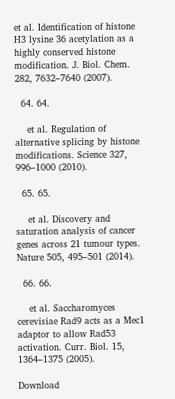et al. Identification of histone H3 lysine 36 acetylation as a highly conserved histone modification. J. Biol. Chem. 282, 7632–7640 (2007).

  64. 64.

    et al. Regulation of alternative splicing by histone modifications. Science 327, 996–1000 (2010).

  65. 65.

    et al. Discovery and saturation analysis of cancer genes across 21 tumour types. Nature 505, 495–501 (2014).

  66. 66.

    et al. Saccharomyces cerevisiae Rad9 acts as a Mec1 adaptor to allow Rad53 activation. Curr. Biol. 15, 1364–1375 (2005).

Download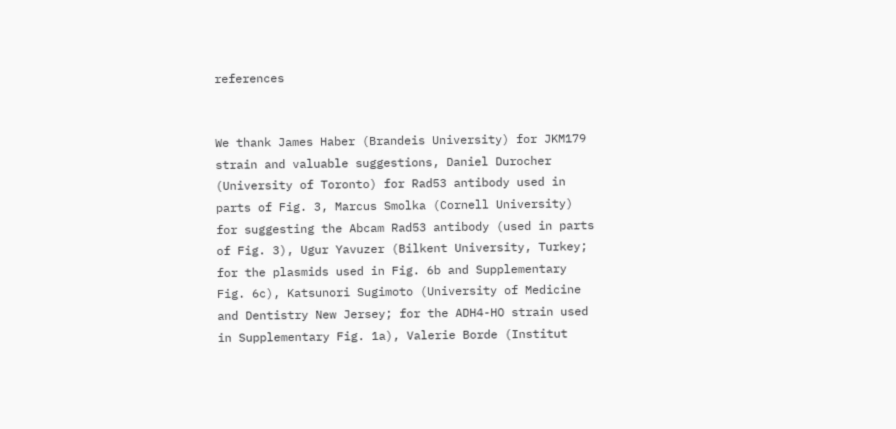references


We thank James Haber (Brandeis University) for JKM179 strain and valuable suggestions, Daniel Durocher (University of Toronto) for Rad53 antibody used in parts of Fig. 3, Marcus Smolka (Cornell University) for suggesting the Abcam Rad53 antibody (used in parts of Fig. 3), Ugur Yavuzer (Bilkent University, Turkey; for the plasmids used in Fig. 6b and Supplementary Fig. 6c), Katsunori Sugimoto (University of Medicine and Dentistry New Jersey; for the ADH4-HO strain used in Supplementary Fig. 1a), Valerie Borde (Institut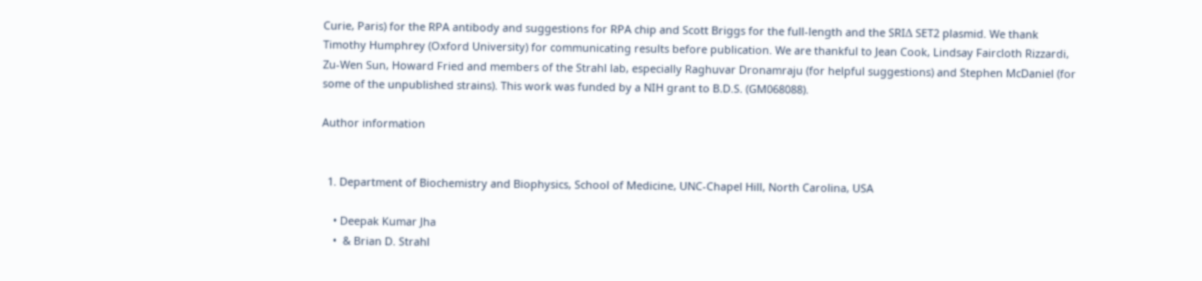Curie, Paris) for the RPA antibody and suggestions for RPA chip and Scott Briggs for the full-length and the SRIΔ SET2 plasmid. We thank Timothy Humphrey (Oxford University) for communicating results before publication. We are thankful to Jean Cook, Lindsay Faircloth Rizzardi, Zu-Wen Sun, Howard Fried and members of the Strahl lab, especially Raghuvar Dronamraju (for helpful suggestions) and Stephen McDaniel (for some of the unpublished strains). This work was funded by a NIH grant to B.D.S. (GM068088).

Author information


  1. Department of Biochemistry and Biophysics, School of Medicine, UNC-Chapel Hill, North Carolina, USA

    • Deepak Kumar Jha
    •  & Brian D. Strahl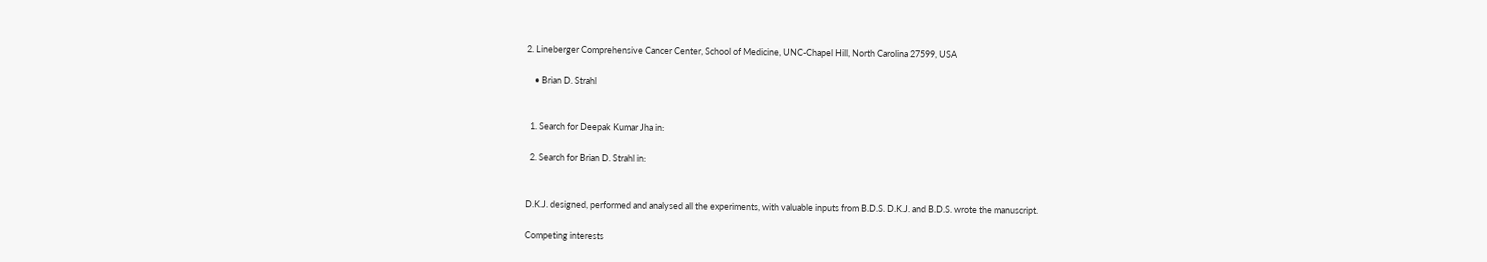2. Lineberger Comprehensive Cancer Center, School of Medicine, UNC-Chapel Hill, North Carolina 27599, USA

    • Brian D. Strahl


  1. Search for Deepak Kumar Jha in:

  2. Search for Brian D. Strahl in:


D.K.J. designed, performed and analysed all the experiments, with valuable inputs from B.D.S. D.K.J. and B.D.S. wrote the manuscript.

Competing interests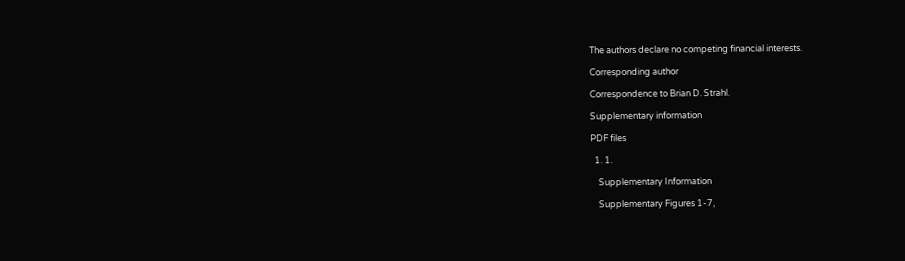The authors declare no competing financial interests.

Corresponding author

Correspondence to Brian D. Strahl.

Supplementary information

PDF files

  1. 1.

    Supplementary Information

    Supplementary Figures 1-7,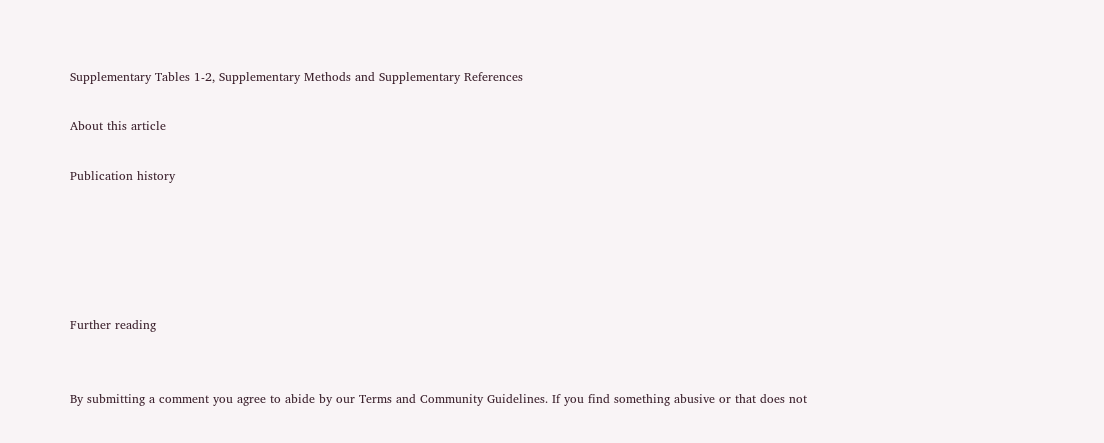Supplementary Tables 1-2, Supplementary Methods and Supplementary References

About this article

Publication history





Further reading


By submitting a comment you agree to abide by our Terms and Community Guidelines. If you find something abusive or that does not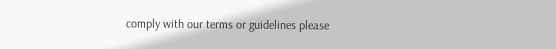comply with our terms or guidelines please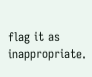flag it as inappropriate.